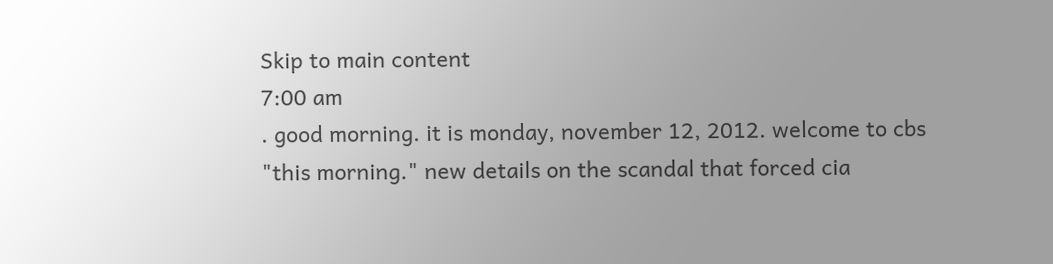Skip to main content
7:00 am
. good morning. it is monday, november 12, 2012. welcome to cbs "this morning." new details on the scandal that forced cia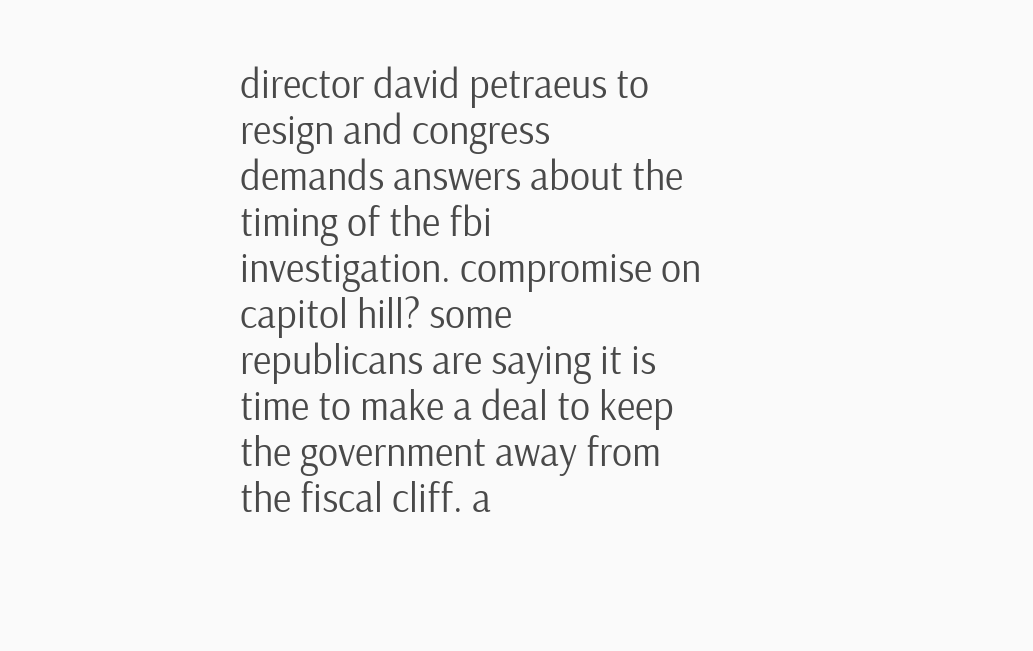director david petraeus to resign and congress demands answers about the timing of the fbi investigation. compromise on capitol hill? some republicans are saying it is time to make a deal to keep the government away from the fiscal cliff. a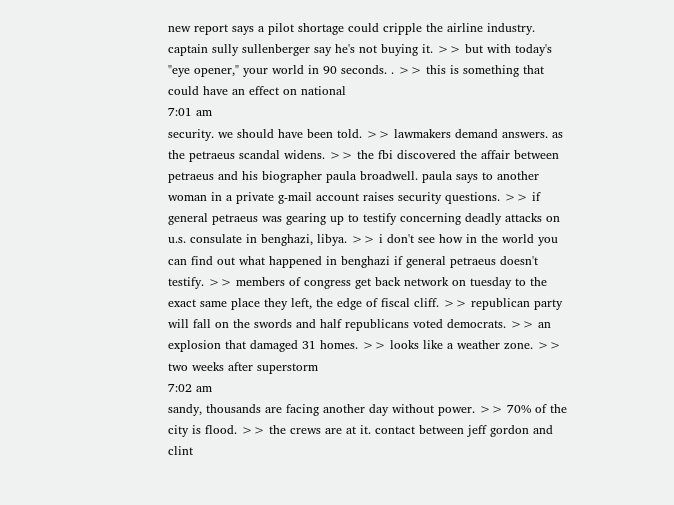new report says a pilot shortage could cripple the airline industry. captain sully sullenberger say he's not buying it. >> but with today's "eye opener," your world in 90 seconds. . >> this is something that could have an effect on national
7:01 am
security. we should have been told. >> lawmakers demand answers. as the petraeus scandal widens. >> the fbi discovered the affair between petraeus and his biographer paula broadwell. paula says to another woman in a private g-mail account raises security questions. >> if general petraeus was gearing up to testify concerning deadly attacks on u.s. consulate in benghazi, libya. >> i don't see how in the world you can find out what happened in benghazi if general petraeus doesn't testify. >> members of congress get back network on tuesday to the exact same place they left, the edge of fiscal cliff. >> republican party will fall on the swords and half republicans voted democrats. >> an explosion that damaged 31 homes. >> looks like a weather zone. >> two weeks after superstorm
7:02 am
sandy, thousands are facing another day without power. >> 70% of the city is flood. >> the crews are at it. contact between jeff gordon and clint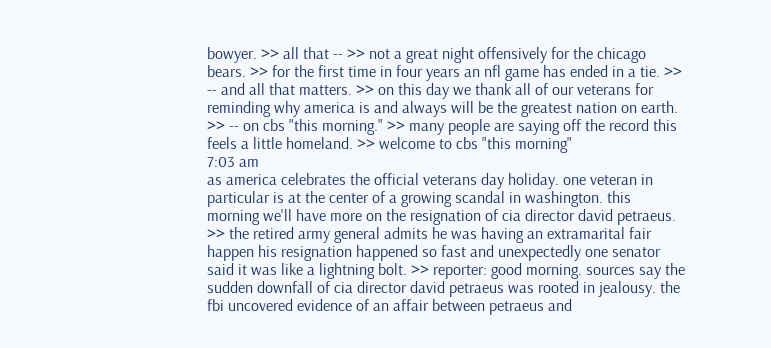bowyer. >> all that -- >> not a great night offensively for the chicago bears. >> for the first time in four years an nfl game has ended in a tie. >> -- and all that matters. >> on this day we thank all of our veterans for reminding why america is and always will be the greatest nation on earth. >> -- on cbs "this morning." >> many people are saying off the record this feels a little homeland. >> welcome to cbs "this morning"
7:03 am
as america celebrates the official veterans day holiday. one veteran in particular is at the center of a growing scandal in washington. this morning we'll have more on the resignation of cia director david petraeus. >> the retired army general admits he was having an extramarital fair happen his resignation happened so fast and unexpectedly one senator said it was like a lightning bolt. >> reporter: good morning. sources say the sudden downfall of cia director david petraeus was rooted in jealousy. the fbi uncovered evidence of an affair between petraeus and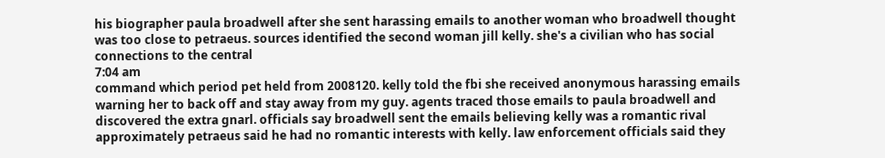his biographer paula broadwell after she sent harassing emails to another woman who broadwell thought was too close to petraeus. sources identified the second woman jill kelly. she's a civilian who has social connections to the central
7:04 am
command which period pet held from 2008120. kelly told the fbi she received anonymous harassing emails warning her to back off and stay away from my guy. agents traced those emails to paula broadwell and discovered the extra gnarl. officials say broadwell sent the emails believing kelly was a romantic rival approximately petraeus said he had no romantic interests with kelly. law enforcement officials said they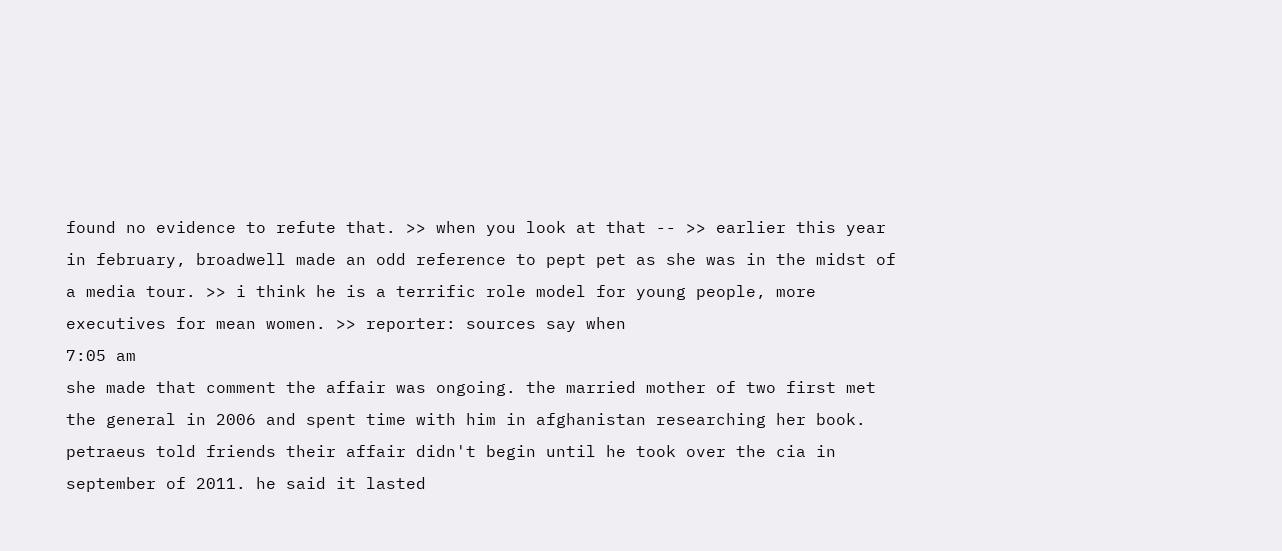found no evidence to refute that. >> when you look at that -- >> earlier this year in february, broadwell made an odd reference to pept pet as she was in the midst of a media tour. >> i think he is a terrific role model for young people, more executives for mean women. >> reporter: sources say when
7:05 am
she made that comment the affair was ongoing. the married mother of two first met the general in 2006 and spent time with him in afghanistan researching her book. petraeus told friends their affair didn't begin until he took over the cia in september of 2011. he said it lasted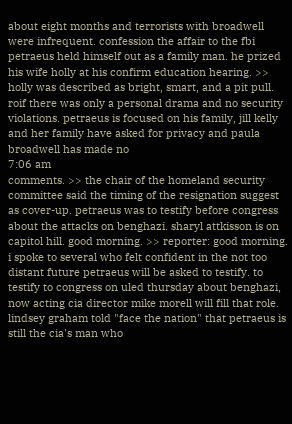about eight months and terrorists with broadwell were infrequent. confession the affair to the fbi petraeus held himself out as a family man. he prized his wife holly at his confirm education hearing. >> holly was described as bright, smart, and a pit pull. roif there was only a personal drama and no security violations. petraeus is focused on his family, jill kelly and her family have asked for privacy and paula broadwell has made no
7:06 am
comments. >> the chair of the homeland security committee said the timing of the resignation suggest as cover-up. petraeus was to testify before congress about the attacks on benghazi. sharyl attkisson is on capitol hill. good morning. >> reporter: good morning. i spoke to several who felt confident in the not too distant future petraeus will be asked to testify. to testify to congress on uled thursday about benghazi, now acting cia director mike morell will fill that role. lindsey graham told "face the nation" that petraeus is still the cia's man who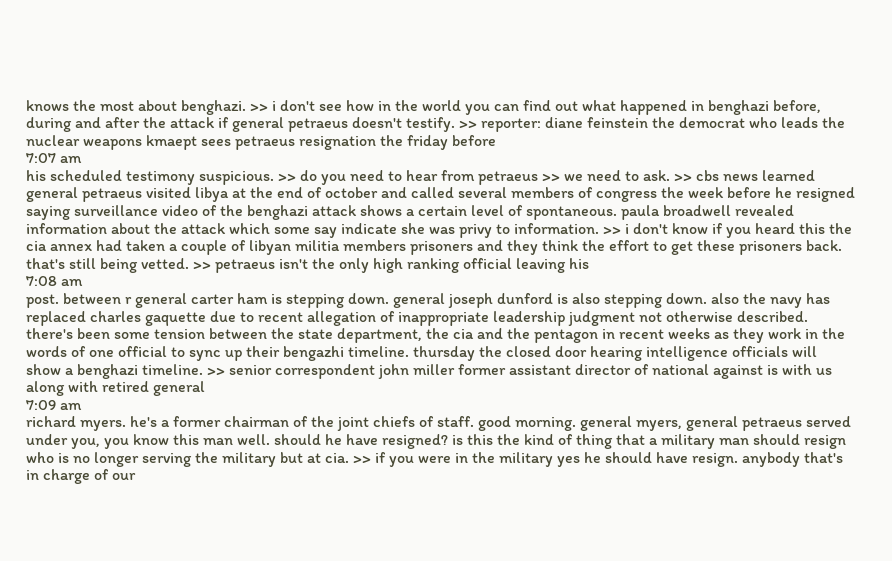knows the most about benghazi. >> i don't see how in the world you can find out what happened in benghazi before, during and after the attack if general petraeus doesn't testify. >> reporter: diane feinstein the democrat who leads the nuclear weapons kmaept sees petraeus resignation the friday before
7:07 am
his scheduled testimony suspicious. >> do you need to hear from petraeus >> we need to ask. >> cbs news learned general petraeus visited libya at the end of october and called several members of congress the week before he resigned saying surveillance video of the benghazi attack shows a certain level of spontaneous. paula broadwell revealed information about the attack which some say indicate she was privy to information. >> i don't know if you heard this the cia annex had taken a couple of libyan militia members prisoners and they think the effort to get these prisoners back. that's still being vetted. >> petraeus isn't the only high ranking official leaving his
7:08 am
post. between r general carter ham is stepping down. general joseph dunford is also stepping down. also the navy has replaced charles gaquette due to recent allegation of inappropriate leadership judgment not otherwise described. there's been some tension between the state department, the cia and the pentagon in recent weeks as they work in the words of one official to sync up their bengazhi timeline. thursday the closed door hearing intelligence officials will show a benghazi timeline. >> senior correspondent john miller former assistant director of national against is with us along with retired general
7:09 am
richard myers. he's a former chairman of the joint chiefs of staff. good morning. general myers, general petraeus served under you, you know this man well. should he have resigned? is this the kind of thing that a military man should resign who is no longer serving the military but at cia. >> if you were in the military yes he should have resign. anybody that's in charge of our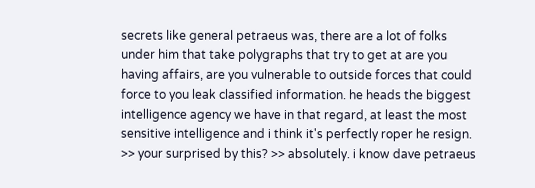secrets like general petraeus was, there are a lot of folks under him that take polygraphs that try to get at are you having affairs, are you vulnerable to outside forces that could force to you leak classified information. he heads the biggest intelligence agency we have in that regard, at least the most sensitive intelligence and i think it's perfectly roper he resign. >> your surprised by this? >> absolutely. i know dave petraeus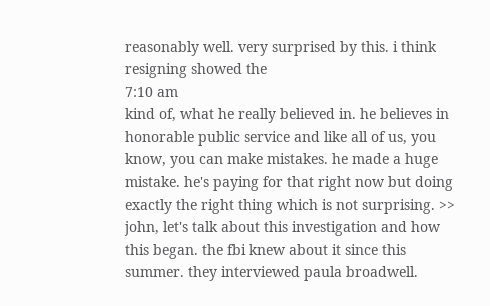reasonably well. very surprised by this. i think resigning showed the
7:10 am
kind of, what he really believed in. he believes in honorable public service and like all of us, you know, you can make mistakes. he made a huge mistake. he's paying for that right now but doing exactly the right thing which is not surprising. >> john, let's talk about this investigation and how this began. the fbi knew about it since this summer. they interviewed paula broadwell.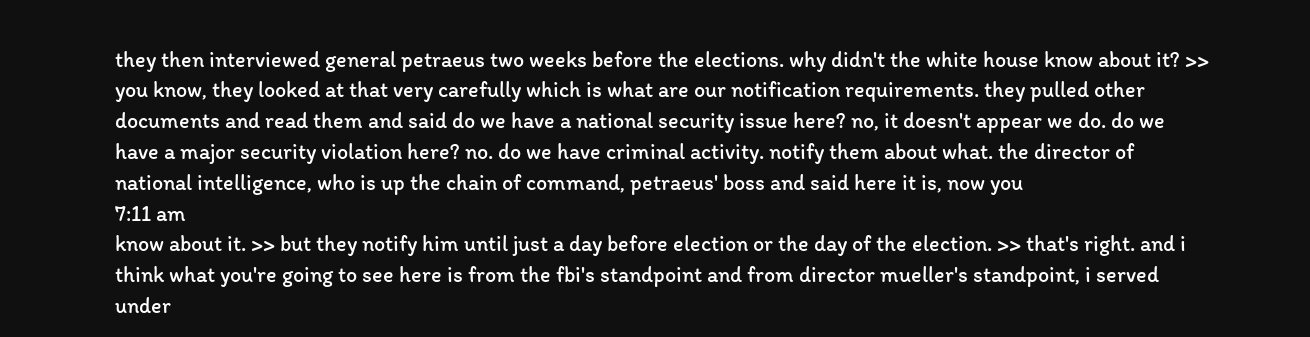they then interviewed general petraeus two weeks before the elections. why didn't the white house know about it? >> you know, they looked at that very carefully which is what are our notification requirements. they pulled other documents and read them and said do we have a national security issue here? no, it doesn't appear we do. do we have a major security violation here? no. do we have criminal activity. notify them about what. the director of national intelligence, who is up the chain of command, petraeus' boss and said here it is, now you
7:11 am
know about it. >> but they notify him until just a day before election or the day of the election. >> that's right. and i think what you're going to see here is from the fbi's standpoint and from director mueller's standpoint, i served under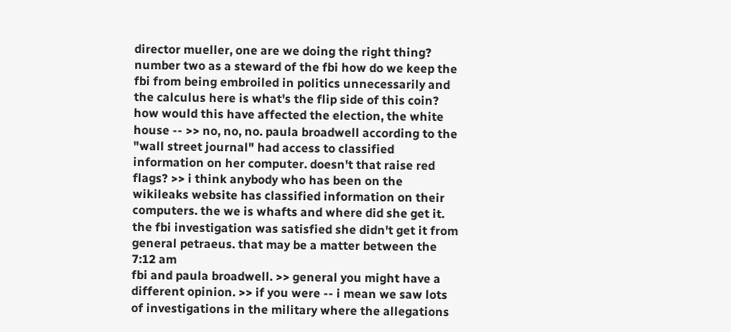director mueller, one are we doing the right thing? number two as a steward of the fbi how do we keep the fbi from being embroiled in politics unnecessarily and the calculus here is what's the flip side of this coin? how would this have affected the election, the white house -- >> no, no, no. paula broadwell according to the "wall street journal" had access to classified information on her computer. doesn't that raise red flags? >> i think anybody who has been on the wikileaks website has classified information on their computers. the we is whafts and where did she get it. the fbi investigation was satisfied she didn't get it from general petraeus. that may be a matter between the
7:12 am
fbi and paula broadwell. >> general you might have a different opinion. >> if you were -- i mean we saw lots of investigations in the military where the allegations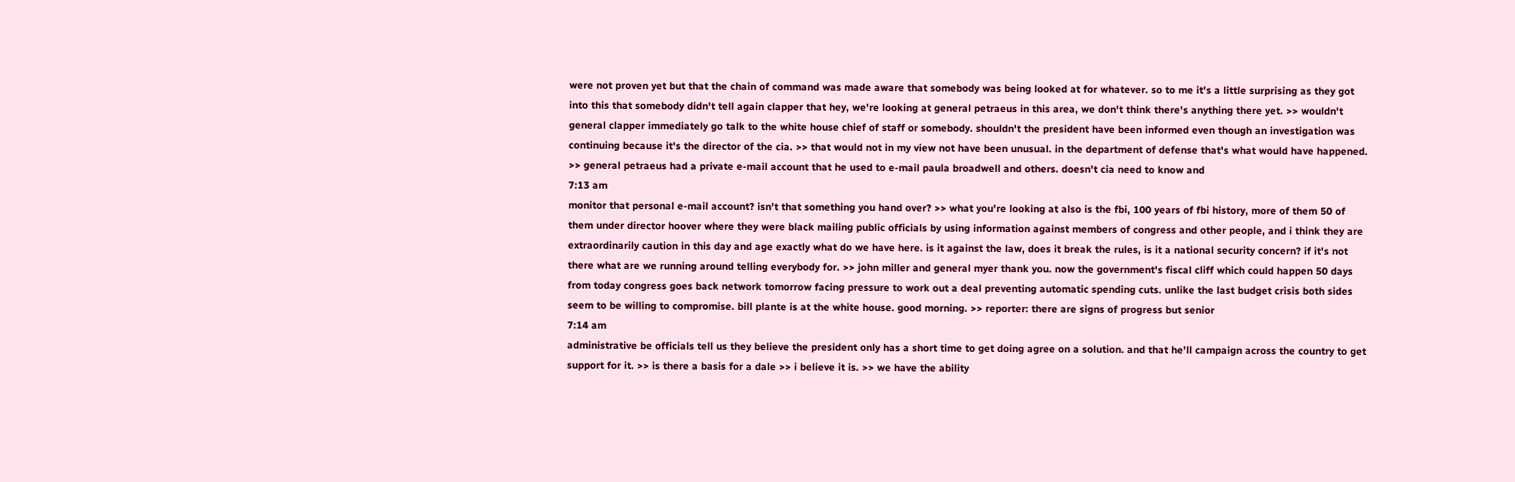were not proven yet but that the chain of command was made aware that somebody was being looked at for whatever. so to me it's a little surprising as they got into this that somebody didn't tell again clapper that hey, we're looking at general petraeus in this area, we don't think there's anything there yet. >> wouldn't general clapper immediately go talk to the white house chief of staff or somebody. shouldn't the president have been informed even though an investigation was continuing because it's the director of the cia. >> that would not in my view not have been unusual. in the department of defense that's what would have happened. >> general petraeus had a private e-mail account that he used to e-mail paula broadwell and others. doesn't cia need to know and
7:13 am
monitor that personal e-mail account? isn't that something you hand over? >> what you're looking at also is the fbi, 100 years of fbi history, more of them 50 of them under director hoover where they were black mailing public officials by using information against members of congress and other people, and i think they are extraordinarily caution in this day and age exactly what do we have here. is it against the law, does it break the rules, is it a national security concern? if it's not there what are we running around telling everybody for. >> john miller and general myer thank you. now the government's fiscal cliff which could happen 50 days from today congress goes back network tomorrow facing pressure to work out a deal preventing automatic spending cuts. unlike the last budget crisis both sides seem to be willing to compromise. bill plante is at the white house. good morning. >> reporter: there are signs of progress but senior
7:14 am
administrative be officials tell us they believe the president only has a short time to get doing agree on a solution. and that he'll campaign across the country to get support for it. >> is there a basis for a dale >> i believe it is. >> we have the ability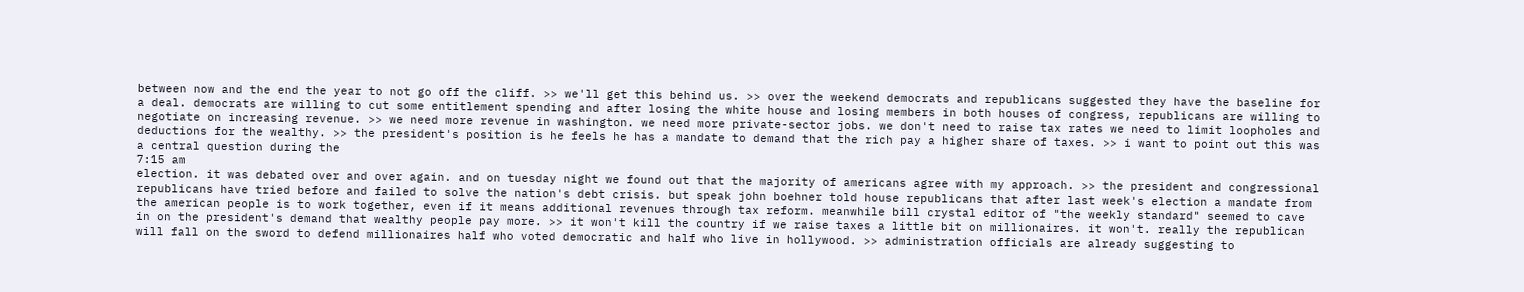between now and the end the year to not go off the cliff. >> we'll get this behind us. >> over the weekend democrats and republicans suggested they have the baseline for a deal. democrats are willing to cut some entitlement spending and after losing the white house and losing members in both houses of congress, republicans are willing to negotiate on increasing revenue. >> we need more revenue in washington. we need more private-sector jobs. we don't need to raise tax rates we need to limit loopholes and deductions for the wealthy. >> the president's position is he feels he has a mandate to demand that the rich pay a higher share of taxes. >> i want to point out this was a central question during the
7:15 am
election. it was debated over and over again. and on tuesday night we found out that the majority of americans agree with my approach. >> the president and congressional republicans have tried before and failed to solve the nation's debt crisis. but speak john boehner told house republicans that after last week's election a mandate from the american people is to work together, even if it means additional revenues through tax reform. meanwhile bill crystal editor of "the weekly standard" seemed to cave in on the president's demand that wealthy people pay more. >> it won't kill the country if we raise taxes a little bit on millionaires. it won't. really the republican will fall on the sword to defend millionaires half who voted democratic and half who live in hollywood. >> administration officials are already suggesting to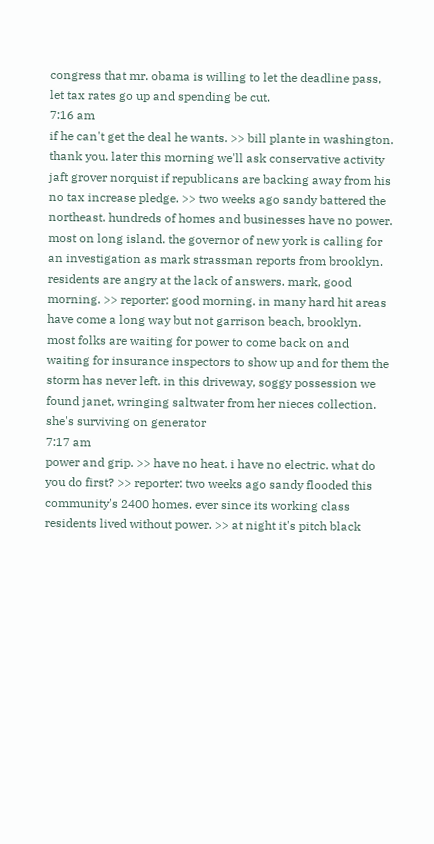congress that mr. obama is willing to let the deadline pass, let tax rates go up and spending be cut.
7:16 am
if he can't get the deal he wants. >> bill plante in washington. thank you. later this morning we'll ask conservative activity jaft grover norquist if republicans are backing away from his no tax increase pledge. >> two weeks ago sandy battered the northeast. hundreds of homes and businesses have no power. most on long island. the governor of new york is calling for an investigation as mark strassman reports from brooklyn. residents are angry at the lack of answers. mark, good morning. >> reporter: good morning. in many hard hit areas have come a long way but not garrison beach, brooklyn. most folks are waiting for power to come back on and waiting for insurance inspectors to show up and for them the storm has never left. in this driveway, soggy possession we found janet, wringing saltwater from her nieces collection. she's surviving on generator
7:17 am
power and grip. >> have no heat. i have no electric. what do you do first? >> reporter: two weeks ago sandy flooded this community's 2400 homes. ever since its working class residents lived without power. >> at night it's pitch black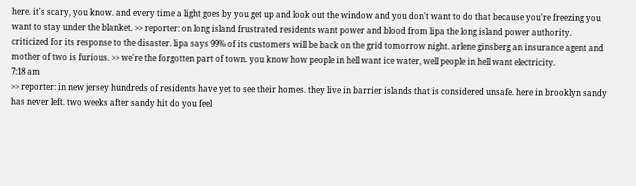here. it's scary, you know. and every time a light goes by you get up and look out the window and you don't want to do that because you're freezing you want to stay under the blanket. >> reporter: on long island frustrated residents want power and blood from lipa the long island power authority. criticized for its response to the disaster. lipa says 99% of its customers will be back on the grid tomorrow night. arlene ginsberg an insurance agent and mother of two is furious. >> we're the forgotten part of town. you know how people in hell want ice water, well people in hell want electricity.
7:18 am
>> reporter: in new jersey hundreds of residents have yet to see their homes. they live in barrier islands that is considered unsafe. here in brooklyn sandy has never left. two weeks after sandy hit do you feel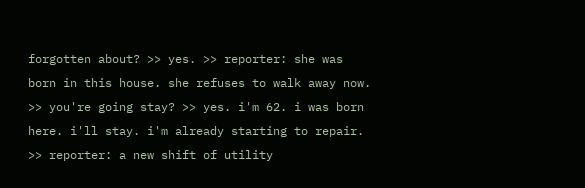forgotten about? >> yes. >> reporter: she was born in this house. she refuses to walk away now. >> you're going stay? >> yes. i'm 62. i was born here. i'll stay. i'm already starting to repair. >> reporter: a new shift of utility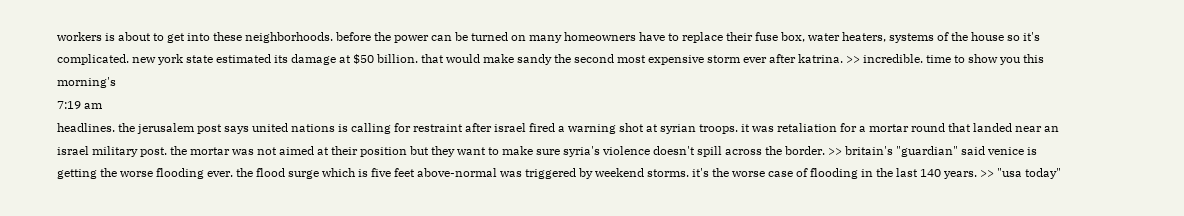workers is about to get into these neighborhoods. before the power can be turned on many homeowners have to replace their fuse box, water heaters, systems of the house so it's complicated. new york state estimated its damage at $50 billion. that would make sandy the second most expensive storm ever after katrina. >> incredible. time to show you this morning's
7:19 am
headlines. the jerusalem post says united nations is calling for restraint after israel fired a warning shot at syrian troops. it was retaliation for a mortar round that landed near an israel military post. the mortar was not aimed at their position but they want to make sure syria's violence doesn't spill across the border. >> britain's "guardian" said venice is getting the worse flooding ever. the flood surge which is five feet above-normal was triggered by weekend storms. it's the worse case of flooding in the last 140 years. >> "usa today"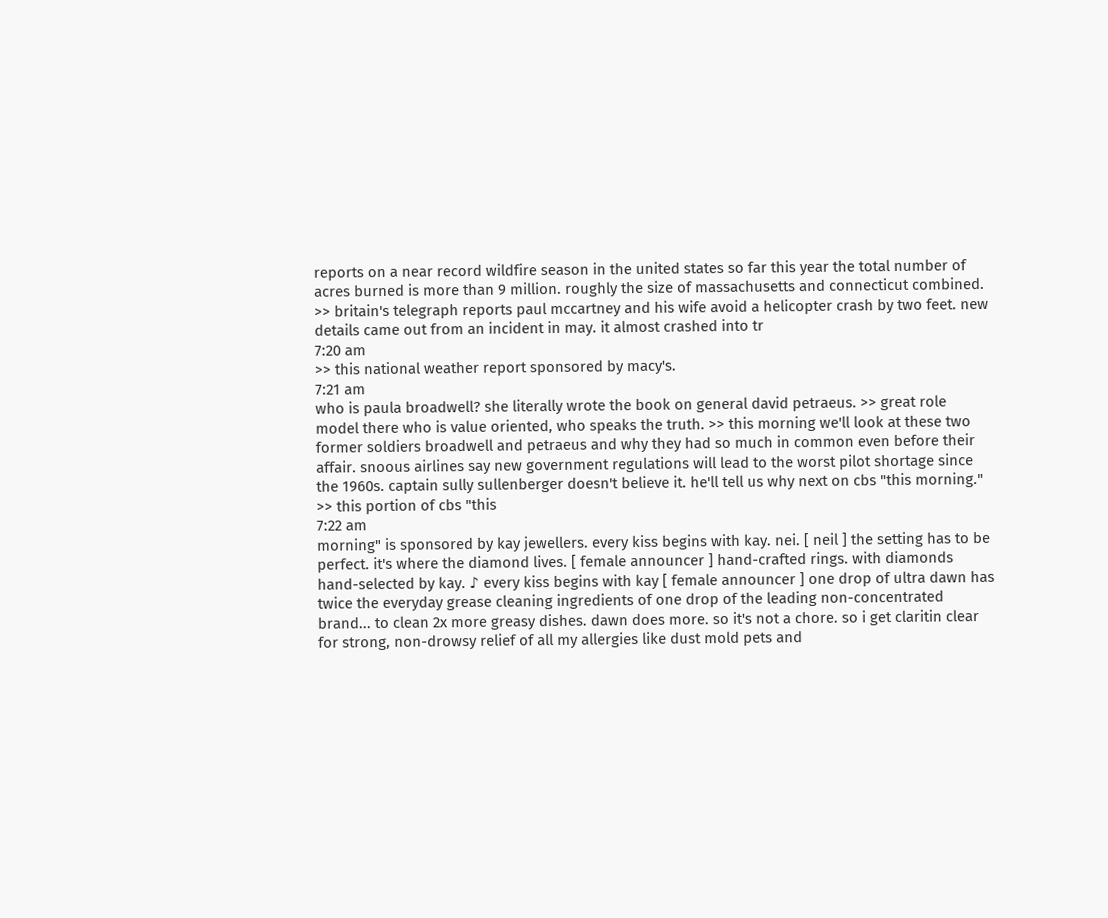reports on a near record wildfire season in the united states so far this year the total number of acres burned is more than 9 million. roughly the size of massachusetts and connecticut combined. >> britain's telegraph reports paul mccartney and his wife avoid a helicopter crash by two feet. new details came out from an incident in may. it almost crashed into tr
7:20 am
>> this national weather report sponsored by macy's.
7:21 am
who is paula broadwell? she literally wrote the book on general david petraeus. >> great role model there who is value oriented, who speaks the truth. >> this morning we'll look at these two former soldiers broadwell and petraeus and why they had so much in common even before their affair. snoous airlines say new government regulations will lead to the worst pilot shortage since the 1960s. captain sully sullenberger doesn't believe it. he'll tell us why next on cbs "this morning." >> this portion of cbs "this
7:22 am
morning" is sponsored by kay jewellers. every kiss begins with kay. nei. [ neil ] the setting has to be perfect. it's where the diamond lives. [ female announcer ] hand-crafted rings. with diamonds hand-selected by kay. ♪ every kiss begins with kay [ female announcer ] one drop of ultra dawn has twice the everyday grease cleaning ingredients of one drop of the leading non-concentrated brand... to clean 2x more greasy dishes. dawn does more. so it's not a chore. so i get claritin clear for strong, non-drowsy relief of all my allergies like dust mold pets and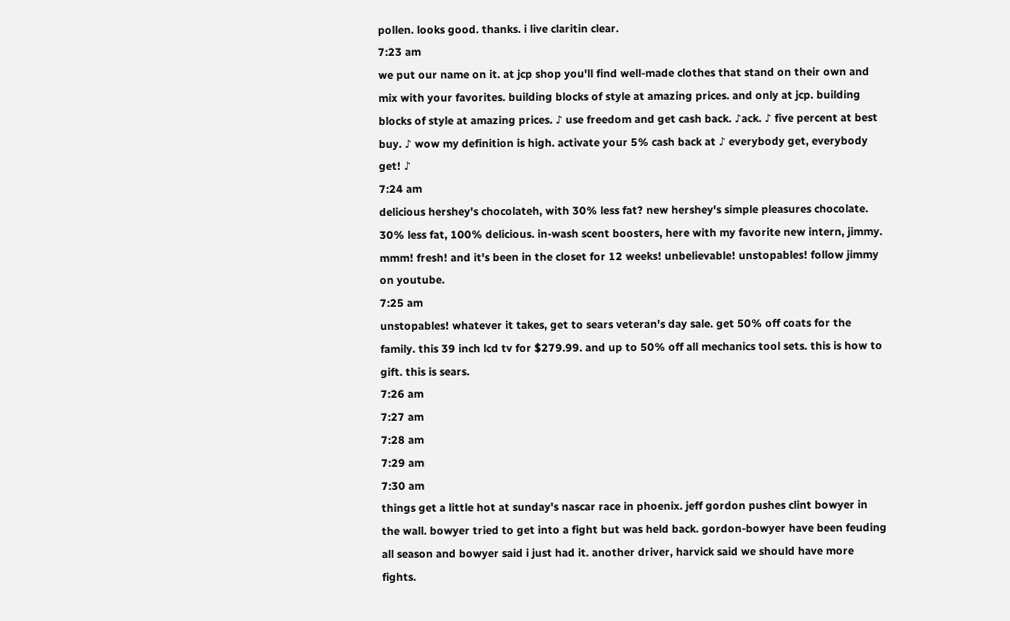pollen. looks good. thanks. i live claritin clear.
7:23 am
we put our name on it. at jcp shop you'll find well-made clothes that stand on their own and mix with your favorites. building blocks of style at amazing prices. and only at jcp. building blocks of style at amazing prices. ♪ use freedom and get cash back. ♪ack. ♪ five percent at best buy. ♪ wow my definition is high. activate your 5% cash back at ♪ everybody get, everybody get! ♪
7:24 am
delicious hershey's chocolateh, with 30% less fat? new hershey's simple pleasures chocolate. 30% less fat, 100% delicious. in-wash scent boosters, here with my favorite new intern, jimmy. mmm! fresh! and it's been in the closet for 12 weeks! unbelievable! unstopables! follow jimmy on youtube.
7:25 am
unstopables! whatever it takes, get to sears veteran's day sale. get 50% off coats for the family. this 39 inch lcd tv for $279.99. and up to 50% off all mechanics tool sets. this is how to gift. this is sears.
7:26 am
7:27 am
7:28 am
7:29 am
7:30 am
things get a little hot at sunday's nascar race in phoenix. jeff gordon pushes clint bowyer in the wall. bowyer tried to get into a fight but was held back. gordon-bowyer have been feuding all season and bowyer said i just had it. another driver, harvick said we should have more fights.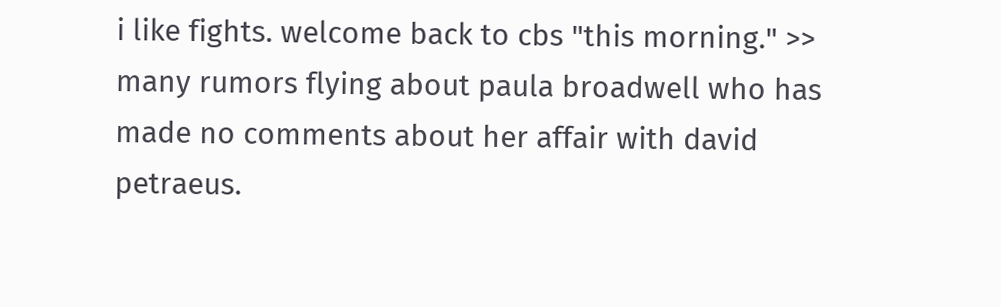i like fights. welcome back to cbs "this morning." >> many rumors flying about paula broadwell who has made no comments about her affair with david petraeus.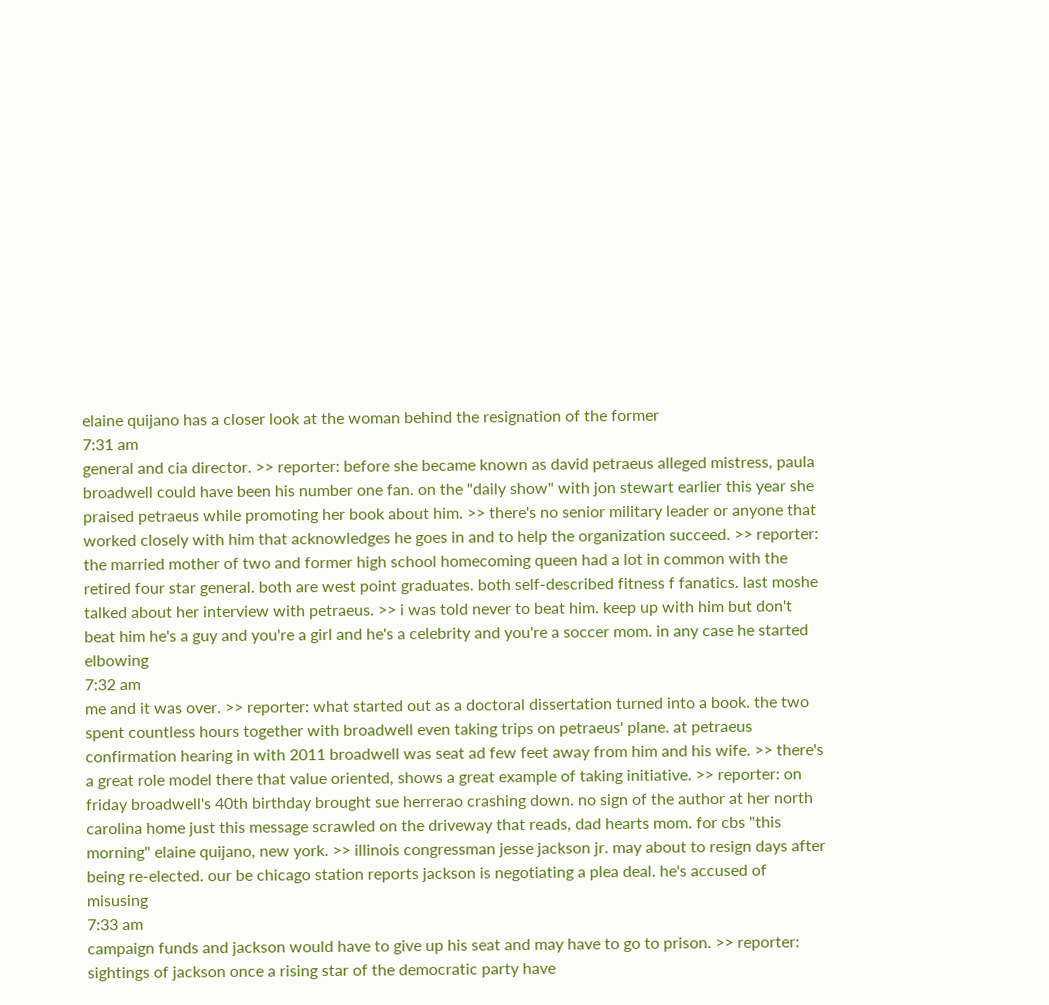elaine quijano has a closer look at the woman behind the resignation of the former
7:31 am
general and cia director. >> reporter: before she became known as david petraeus alleged mistress, paula broadwell could have been his number one fan. on the "daily show" with jon stewart earlier this year she praised petraeus while promoting her book about him. >> there's no senior military leader or anyone that worked closely with him that acknowledges he goes in and to help the organization succeed. >> reporter: the married mother of two and former high school homecoming queen had a lot in common with the retired four star general. both are west point graduates. both self-described fitness f fanatics. last moshe talked about her interview with petraeus. >> i was told never to beat him. keep up with him but don't beat him he's a guy and you're a girl and he's a celebrity and you're a soccer mom. in any case he started elbowing
7:32 am
me and it was over. >> reporter: what started out as a doctoral dissertation turned into a book. the two spent countless hours together with broadwell even taking trips on petraeus' plane. at petraeus confirmation hearing in with 2011 broadwell was seat ad few feet away from him and his wife. >> there's a great role model there that value oriented, shows a great example of taking initiative. >> reporter: on friday broadwell's 40th birthday brought sue herrerao crashing down. no sign of the author at her north carolina home just this message scrawled on the driveway that reads, dad hearts mom. for cbs "this morning" elaine quijano, new york. >> illinois congressman jesse jackson jr. may about to resign days after being re-elected. our be chicago station reports jackson is negotiating a plea deal. he's accused of misusing
7:33 am
campaign funds and jackson would have to give up his seat and may have to go to prison. >> reporter: sightings of jackson once a rising star of the democratic party have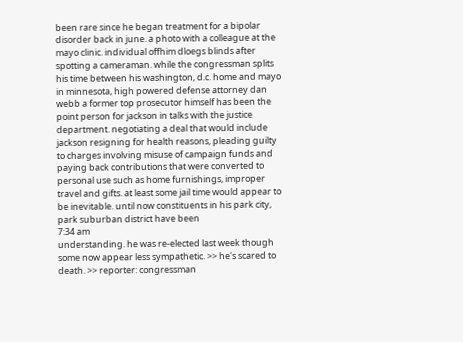been rare since he began treatment for a bipolar disorder back in june. a photo with a colleague at the mayo clinic. individual offhim dloegs blinds after spotting a cameraman. while the congressman splits his time between his washington, d.c. home and mayo in minnesota, high powered defense attorney dan webb a former top prosecutor himself has been the point person for jackson in talks with the justice department. negotiating a deal that would include jackson resigning for health reasons, pleading guilty to charges involving misuse of campaign funds and paying back contributions that were converted to personal use such as home furnishings, improper travel and gifts. at least some jail time would appear to be inevitable. until now constituents in his park city, park suburban district have been
7:34 am
understanding. he was re-elected last week though some now appear less sympathetic. >> he's scared to death. >> reporter: congressman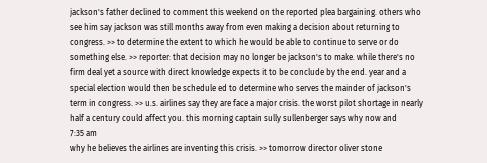jackson's father declined to comment this weekend on the reported plea bargaining. others who see him say jackson was still months away from even making a decision about returning to congress. >> to determine the extent to which he would be able to continue to serve or do something else. >> reporter: that decision may no longer be jackson's to make. while there's no firm deal yet a source with direct knowledge expects it to be conclude by the end. year and a special election would then be schedule ed to determine who serves the mainder of jackson's term in congress. >> u.s. airlines say they are face a major crisis. the worst pilot shortage in nearly half a century could affect you. this morning captain sully sullenberger says why now and
7:35 am
why he believes the airlines are inventing this crisis. >> tomorrow director oliver stone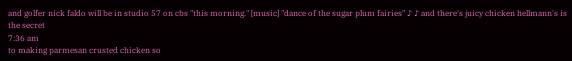and golfer nick faldo will be in studio 57 on cbs "this morning." [music] "dance of the sugar plum fairies" ♪ ♪ and there's juicy chicken hellmann's is the secret
7:36 am
to making parmesan crusted chicken so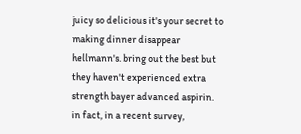juicy so delicious it's your secret to making dinner disappear hellmann's. bring out the best but they haven't experienced extra strength bayer advanced aspirin. in fact, in a recent survey,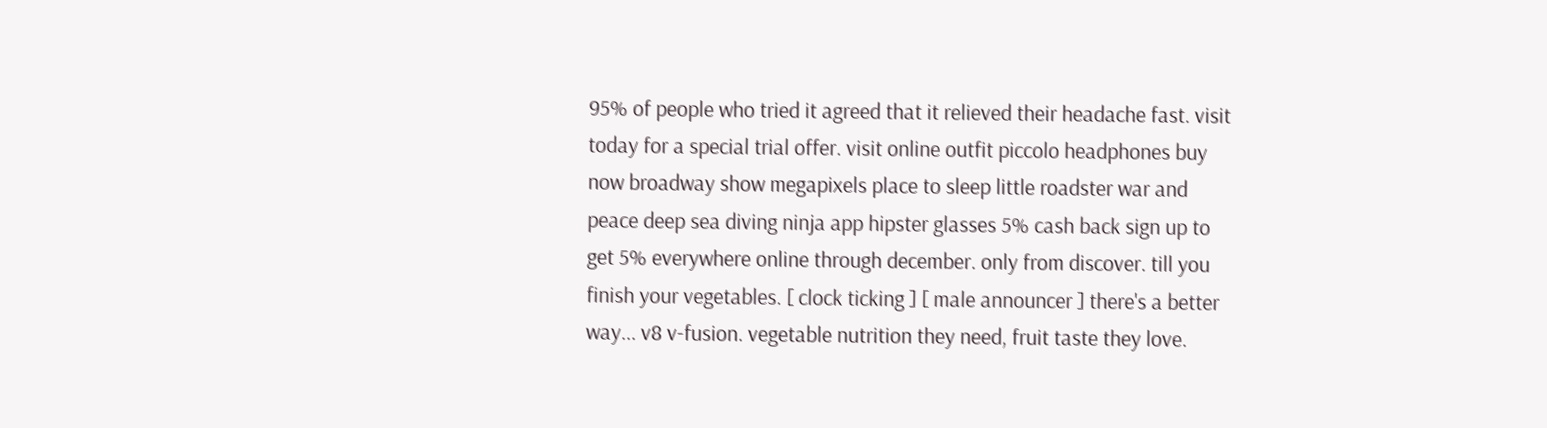95% of people who tried it agreed that it relieved their headache fast. visit today for a special trial offer. visit online outfit piccolo headphones buy now broadway show megapixels place to sleep little roadster war and peace deep sea diving ninja app hipster glasses 5% cash back sign up to get 5% everywhere online through december. only from discover. till you finish your vegetables. [ clock ticking ] [ male announcer ] there's a better way... v8 v-fusion. vegetable nutrition they need, fruit taste they love.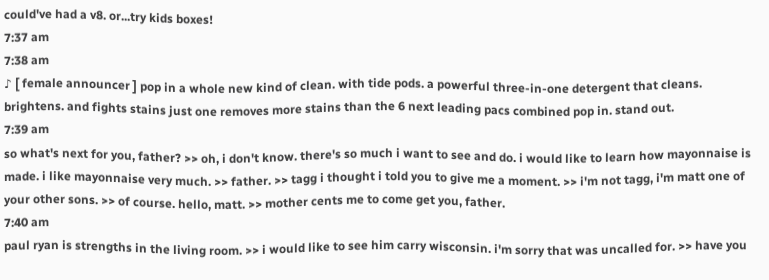could've had a v8. or...try kids boxes!
7:37 am
7:38 am
♪ [ female announcer ] pop in a whole new kind of clean. with tide pods. a powerful three-in-one detergent that cleans. brightens. and fights stains just one removes more stains than the 6 next leading pacs combined pop in. stand out.
7:39 am
so what's next for you, father? >> oh, i don't know. there's so much i want to see and do. i would like to learn how mayonnaise is made. i like mayonnaise very much. >> father. >> tagg i thought i told you to give me a moment. >> i'm not tagg, i'm matt one of your other sons. >> of course. hello, matt. >> mother cents me to come get you, father.
7:40 am
paul ryan is strengths in the living room. >> i would like to see him carry wisconsin. i'm sorry that was uncalled for. >> have you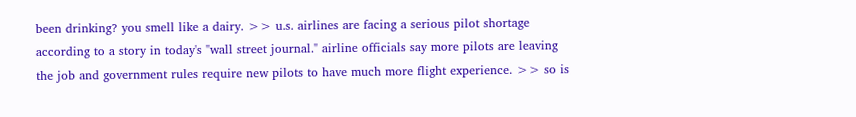been drinking? you smell like a dairy. >> u.s. airlines are facing a serious pilot shortage according to a story in today's "wall street journal." airline officials say more pilots are leaving the job and government rules require new pilots to have much more flight experience. >> so is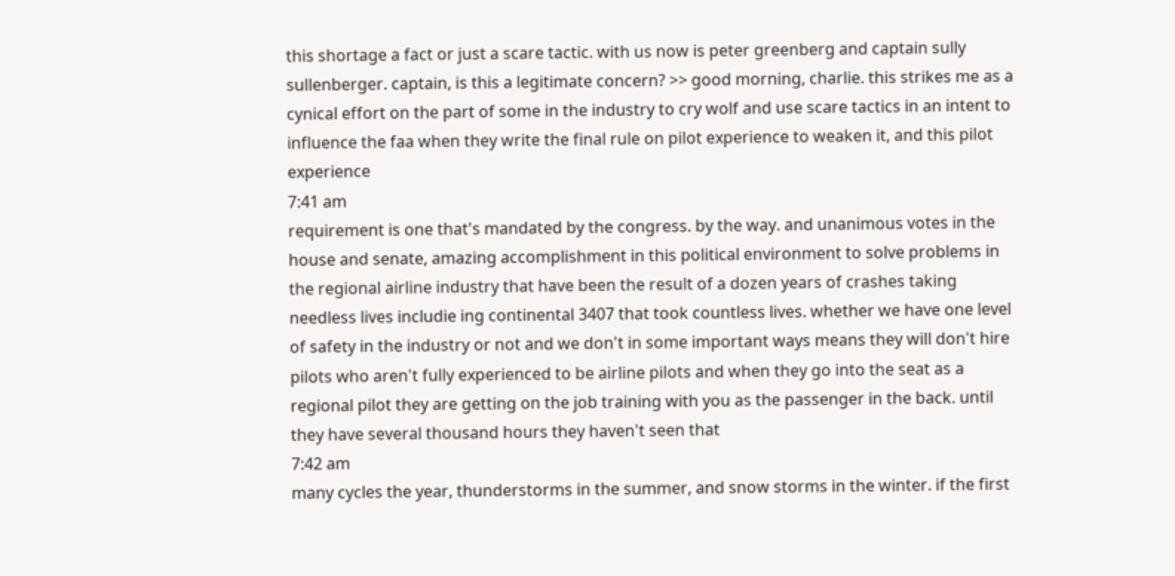this shortage a fact or just a scare tactic. with us now is peter greenberg and captain sully sullenberger. captain, is this a legitimate concern? >> good morning, charlie. this strikes me as a cynical effort on the part of some in the industry to cry wolf and use scare tactics in an intent to influence the faa when they write the final rule on pilot experience to weaken it, and this pilot experience
7:41 am
requirement is one that's mandated by the congress. by the way. and unanimous votes in the house and senate, amazing accomplishment in this political environment to solve problems in the regional airline industry that have been the result of a dozen years of crashes taking needless lives includie ing continental 3407 that took countless lives. whether we have one level of safety in the industry or not and we don't in some important ways means they will don't hire pilots who aren't fully experienced to be airline pilots and when they go into the seat as a regional pilot they are getting on the job training with you as the passenger in the back. until they have several thousand hours they haven't seen that
7:42 am
many cycles the year, thunderstorms in the summer, and snow storms in the winter. if the first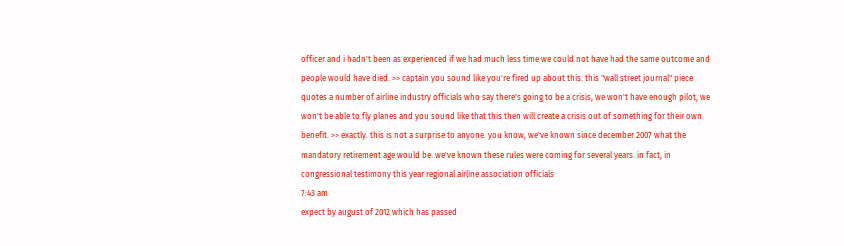officer and i hadn't been as experienced if we had much less time we could not have had the same outcome and people would have died. >> captain you sound like you're fired up about this. this "wall street journal" piece quotes a number of airline industry officials who say there's going to be a crisis, we won't have enough pilot, we won't be able to fly planes and you sound like that this then will create a crisis out of something for their own benefit. >> exactly. this is not a surprise to anyone. you know, we've known since december 2007 what the mandatory retirement age would be. we've known these rules were coming for several years. in fact, in congressional testimony this year regional airline association officials
7:43 am
expect by august of 2012 which has passed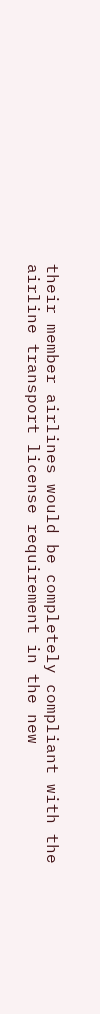their member airlines would be completely compliant with the airline transport license requirement in the new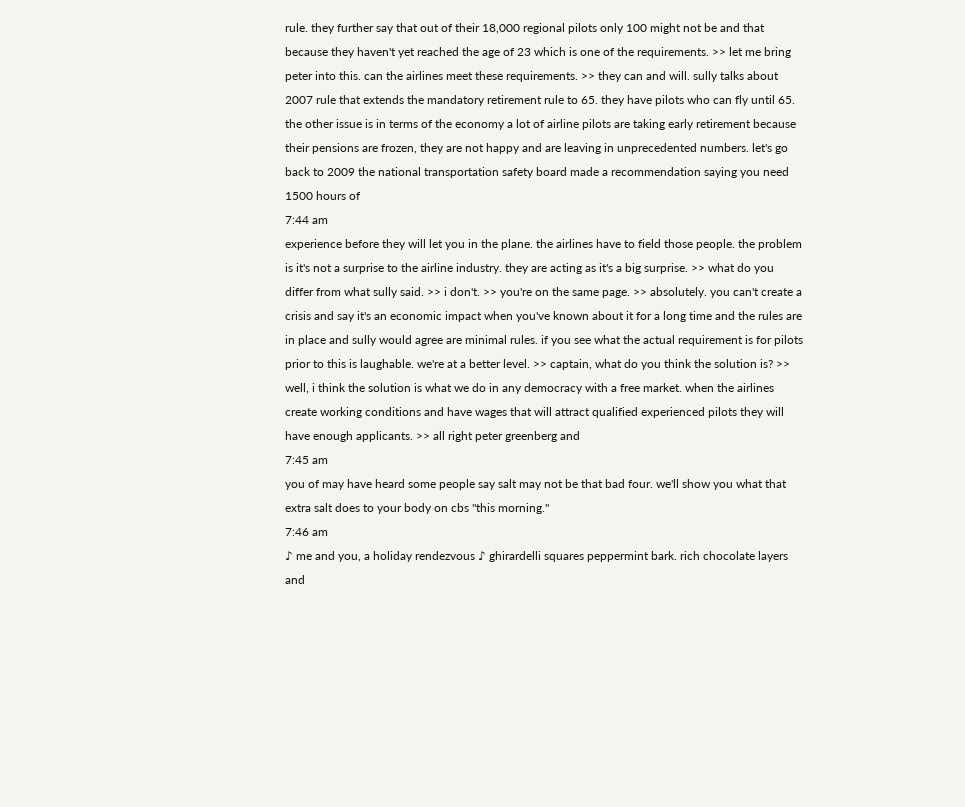rule. they further say that out of their 18,000 regional pilots only 100 might not be and that because they haven't yet reached the age of 23 which is one of the requirements. >> let me bring peter into this. can the airlines meet these requirements. >> they can and will. sully talks about 2007 rule that extends the mandatory retirement rule to 65. they have pilots who can fly until 65. the other issue is in terms of the economy a lot of airline pilots are taking early retirement because their pensions are frozen, they are not happy and are leaving in unprecedented numbers. let's go back to 2009 the national transportation safety board made a recommendation saying you need 1500 hours of
7:44 am
experience before they will let you in the plane. the airlines have to field those people. the problem is it's not a surprise to the airline industry. they are acting as it's a big surprise. >> what do you differ from what sully said. >> i don't. >> you're on the same page. >> absolutely. you can't create a crisis and say it's an economic impact when you've known about it for a long time and the rules are in place and sully would agree are minimal rules. if you see what the actual requirement is for pilots prior to this is laughable. we're at a better level. >> captain, what do you think the solution is? >> well, i think the solution is what we do in any democracy with a free market. when the airlines create working conditions and have wages that will attract qualified experienced pilots they will have enough applicants. >> all right peter greenberg and
7:45 am
you of may have heard some people say salt may not be that bad four. we'll show you what that extra salt does to your body on cbs "this morning."
7:46 am
♪ me and you, a holiday rendezvous ♪ ghirardelli squares peppermint bark. rich chocolate layers and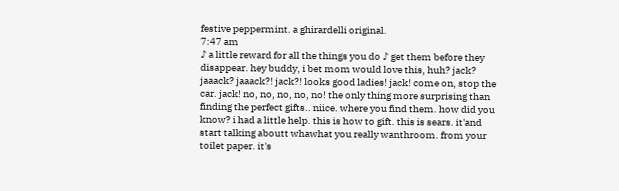festive peppermint. a ghirardelli original.
7:47 am
♪ a little reward for all the things you do ♪ get them before they disappear. hey buddy, i bet mom would love this, huh? jack? jaaack? jaaack?! jack?! looks good ladies! jack! come on, stop the car. jack! no, no, no, no, no! the only thing more surprising than finding the perfect gifts.. niice. where you find them. how did you know? i had a little help. this is how to gift. this is sears. it'and start talking aboutt whawhat you really wanthroom. from your toilet paper. it's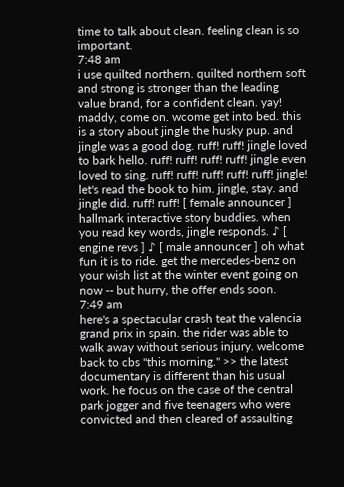time to talk about clean. feeling clean is so important.
7:48 am
i use quilted northern. quilted northern soft and strong is stronger than the leading value brand, for a confident clean. yay! maddy, come on. wcome get into bed. this is a story about jingle the husky pup. and jingle was a good dog. ruff! ruff! jingle loved to bark hello. ruff! ruff! ruff! ruff! jingle even loved to sing. ruff! ruff! ruff! ruff! ruff! jingle! let's read the book to him. jingle, stay. and jingle did. ruff! ruff! [ female announcer ] hallmark interactive story buddies. when you read key words, jingle responds. ♪ [ engine revs ] ♪ [ male announcer ] oh what fun it is to ride. get the mercedes-benz on your wish list at the winter event going on now -- but hurry, the offer ends soon.
7:49 am
here's a spectacular crash teat the valencia grand prix in spain. the rider was able to walk away without serious injury. welcome back to cbs "this morning." >> the latest documentary is different than his usual work. he focus on the case of the central park jogger and five teenagers who were convicted and then cleared of assaulting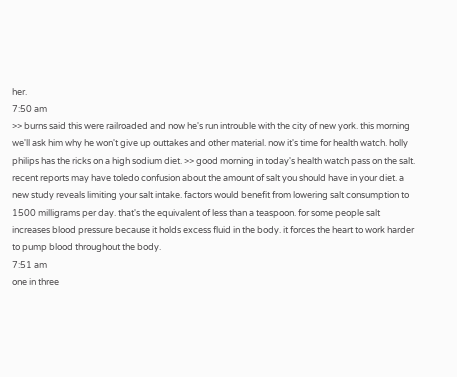her.
7:50 am
>> burns said this were railroaded and now he's run introuble with the city of new york. this morning we'll ask him why he won't give up outtakes and other material. now it's time for health watch. holly philips has the ricks on a high sodium diet. >> good morning in today's health watch pass on the salt. recent reports may have toledo confusion about the amount of salt you should have in your diet. a new study reveals limiting your salt intake. factors would benefit from lowering salt consumption to 1500 milligrams per day. that's the equivalent of less than a teaspoon. for some people salt increases blood pressure because it holds excess fluid in the body. it forces the heart to work harder to pump blood throughout the body.
7:51 am
one in three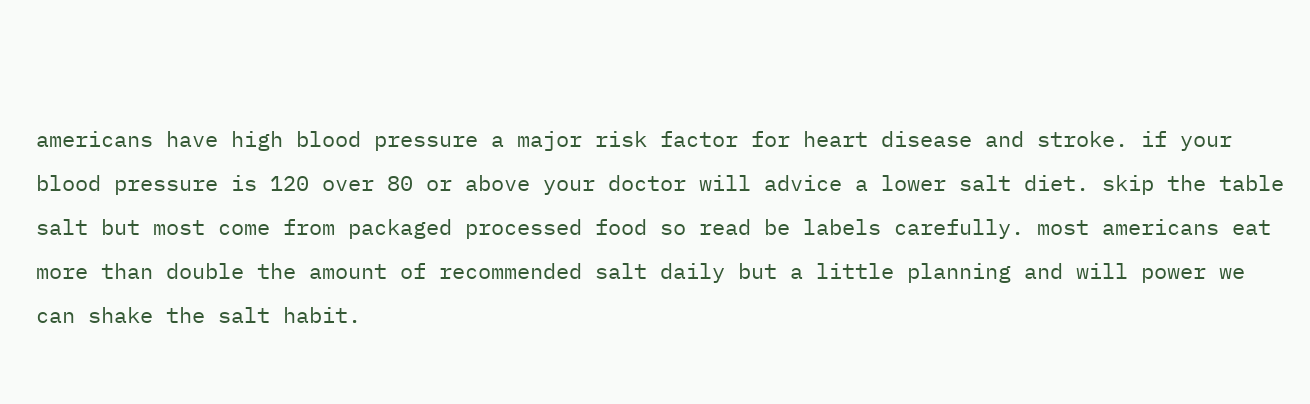americans have high blood pressure a major risk factor for heart disease and stroke. if your blood pressure is 120 over 80 or above your doctor will advice a lower salt diet. skip the table salt but most come from packaged processed food so read be labels carefully. most americans eat more than double the amount of recommended salt daily but a little planning and will power we can shake the salt habit.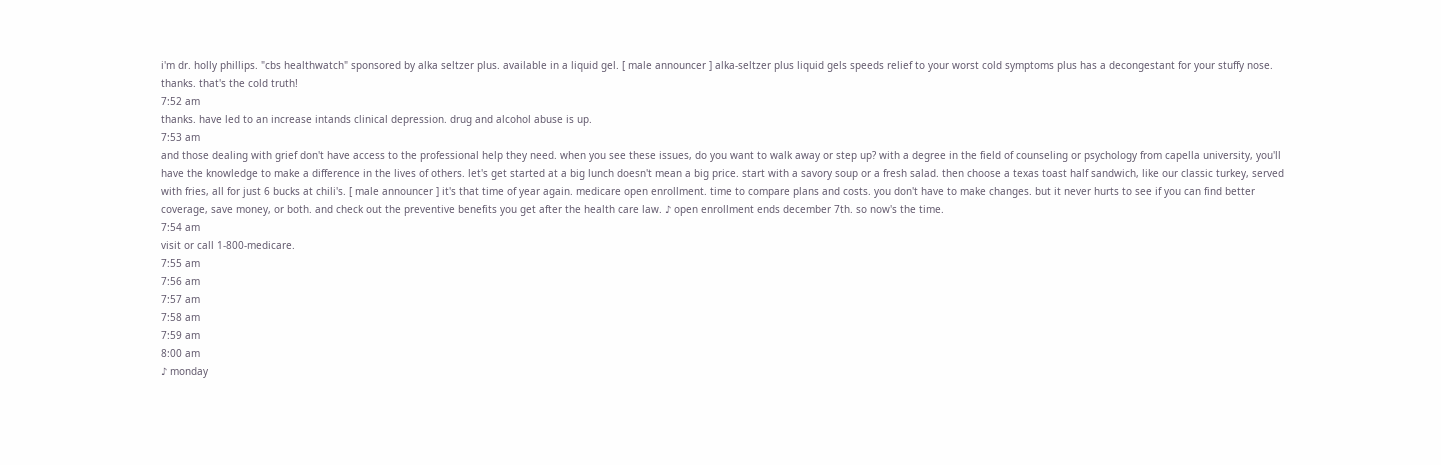i'm dr. holly phillips. "cbs healthwatch" sponsored by alka seltzer plus. available in a liquid gel. [ male announcer ] alka-seltzer plus liquid gels speeds relief to your worst cold symptoms plus has a decongestant for your stuffy nose. thanks. that's the cold truth!
7:52 am
thanks. have led to an increase intands clinical depression. drug and alcohol abuse is up.
7:53 am
and those dealing with grief don't have access to the professional help they need. when you see these issues, do you want to walk away or step up? with a degree in the field of counseling or psychology from capella university, you'll have the knowledge to make a difference in the lives of others. let's get started at a big lunch doesn't mean a big price. start with a savory soup or a fresh salad. then choose a texas toast half sandwich, like our classic turkey, served with fries, all for just 6 bucks at chili's. [ male announcer ] it's that time of year again. medicare open enrollment. time to compare plans and costs. you don't have to make changes. but it never hurts to see if you can find better coverage, save money, or both. and check out the preventive benefits you get after the health care law. ♪ open enrollment ends december 7th. so now's the time.
7:54 am
visit or call 1-800-medicare.
7:55 am
7:56 am
7:57 am
7:58 am
7:59 am
8:00 am
♪ monday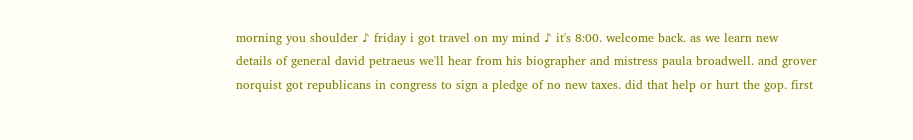morning you shoulder ♪ friday i got travel on my mind ♪ it's 8:00. welcome back. as we learn new details of general david petraeus we'll hear from his biographer and mistress paula broadwell. and grover norquist got republicans in congress to sign a pledge of no new taxes. did that help or hurt the gop. first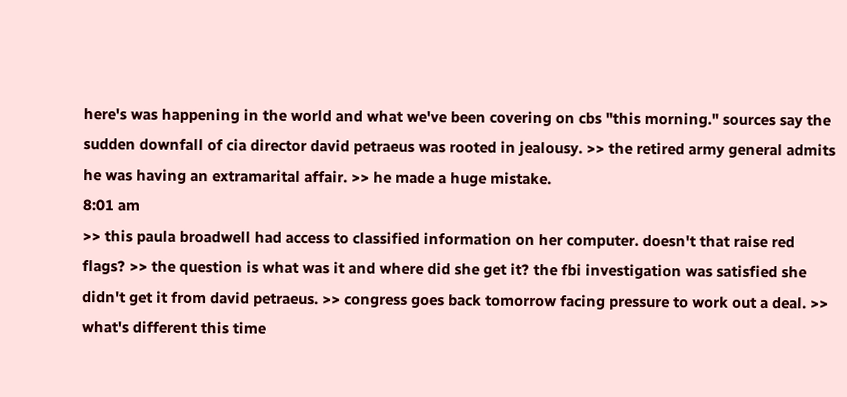here's was happening in the world and what we've been covering on cbs "this morning." sources say the sudden downfall of cia director david petraeus was rooted in jealousy. >> the retired army general admits he was having an extramarital affair. >> he made a huge mistake.
8:01 am
>> this paula broadwell had access to classified information on her computer. doesn't that raise red flags? >> the question is what was it and where did she get it? the fbi investigation was satisfied she didn't get it from david petraeus. >> congress goes back tomorrow facing pressure to work out a deal. >> what's different this time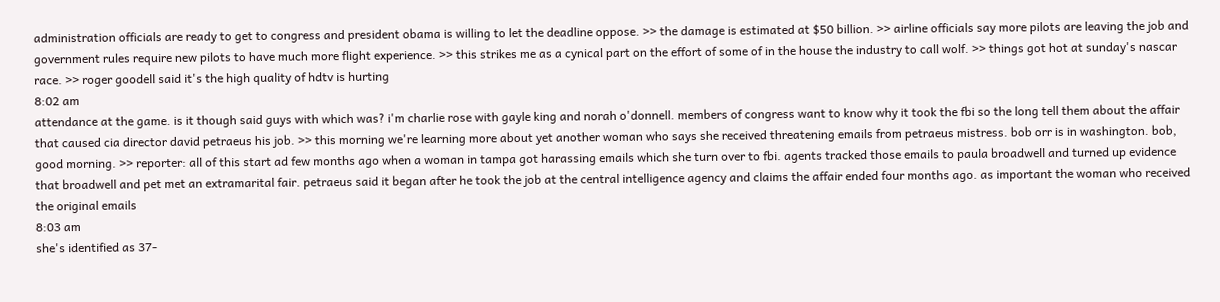administration officials are ready to get to congress and president obama is willing to let the deadline oppose. >> the damage is estimated at $50 billion. >> airline officials say more pilots are leaving the job and government rules require new pilots to have much more flight experience. >> this strikes me as a cynical part on the effort of some of in the house the industry to call wolf. >> things got hot at sunday's nascar race. >> roger goodell said it's the high quality of hdtv is hurting
8:02 am
attendance at the game. is it though said guys with which was? i'm charlie rose with gayle king and norah o'donnell. members of congress want to know why it took the fbi so the long tell them about the affair that caused cia director david petraeus his job. >> this morning we're learning more about yet another woman who says she received threatening emails from petraeus mistress. bob orr is in washington. bob, good morning. >> reporter: all of this start ad few months ago when a woman in tampa got harassing emails which she turn over to fbi. agents tracked those emails to paula broadwell and turned up evidence that broadwell and pet met an extramarital fair. petraeus said it began after he took the job at the central intelligence agency and claims the affair ended four months ago. as important the woman who received the original emails
8:03 am
she's identified as 37-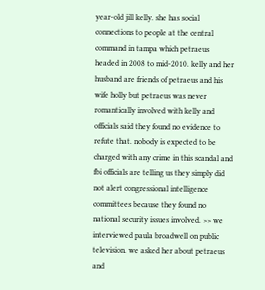year-old jill kelly. she has social connections to people at the central command in tampa which petraeus headed in 2008 to mid-2010. kelly and her husband are friends of petraeus and his wife holly but petraeus was never romantically involved with kelly and officials said they found no evidence to refute that. nobody is expected to be charged with any crime in this scandal and fbi officials are telling us they simply did not alert congressional intelligence committees because they found no national security issues involved. >> we interviewed paula broadwell on public television. we asked her about petraeus and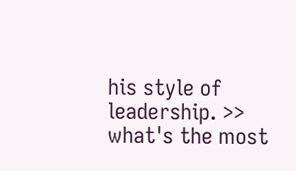his style of leadership. >> what's the most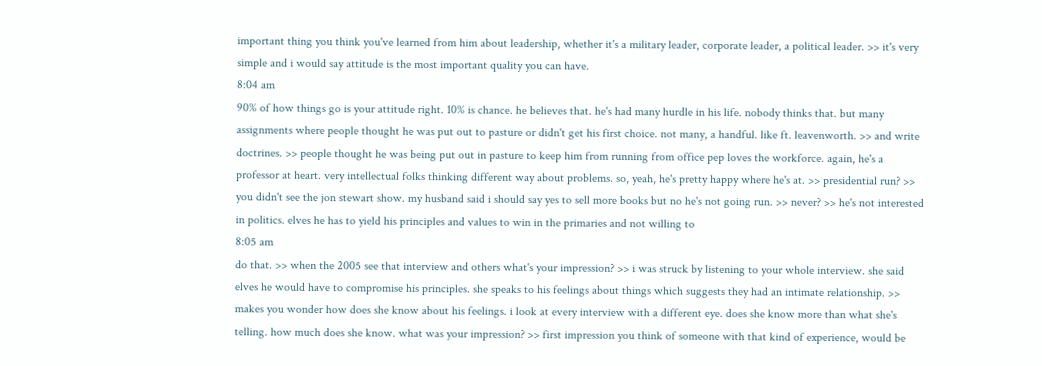important thing you think you've learned from him about leadership, whether it's a military leader, corporate leader, a political leader. >> it's very simple and i would say attitude is the most important quality you can have.
8:04 am
90% of how things go is your attitude right. 10% is chance. he believes that. he's had many hurdle in his life. nobody thinks that. but many assignments where people thought he was put out to pasture or didn't get his first choice. not many, a handful. like ft. leavenworth. >> and write doctrines. >> people thought he was being put out in pasture to keep him from running from office pep loves the workforce. again, he's a professor at heart. very intellectual folks thinking different way about problems. so, yeah, he's pretty happy where he's at. >> presidential run? >> you didn't see the jon stewart show. my husband said i should say yes to sell more books but no he's not going run. >> never? >> he's not interested in politics. elves he has to yield his principles and values to win in the primaries and not willing to
8:05 am
do that. >> when the 2005 see that interview and others what's your impression? >> i was struck by listening to your whole interview. she said elves he would have to compromise his principles. she speaks to his feelings about things which suggests they had an intimate relationship. >> makes you wonder how does she know about his feelings. i look at every interview with a different eye. does she know more than what she's telling. how much does she know. what was your impression? >> first impression you think of someone with that kind of experience, would be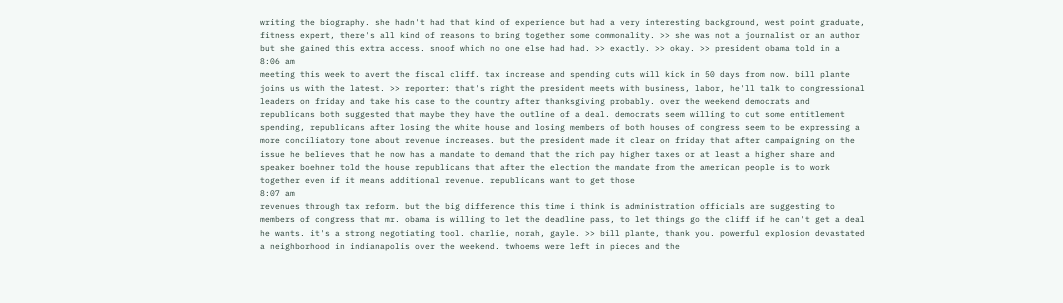writing the biography. she hadn't had that kind of experience but had a very interesting background, west point graduate, fitness expert, there's all kind of reasons to bring together some commonality. >> she was not a journalist or an author but she gained this extra access. snoof which no one else had had. >> exactly. >> okay. >> president obama told in a
8:06 am
meeting this week to avert the fiscal cliff. tax increase and spending cuts will kick in 50 days from now. bill plante joins us with the latest. >> reporter: that's right the president meets with business, labor, he'll talk to congressional leaders on friday and take his case to the country after thanksgiving probably. over the weekend democrats and republicans both suggested that maybe they have the outline of a deal. democrats seem willing to cut some entitlement spending, republicans after losing the white house and losing members of both houses of congress seem to be expressing a more conciliatory tone about revenue increases. but the president made it clear on friday that after campaigning on the issue he believes that he now has a mandate to demand that the rich pay higher taxes or at least a higher share and speaker boehner told the house republicans that after the election the mandate from the american people is to work together even if it means additional revenue. republicans want to get those
8:07 am
revenues through tax reform. but the big difference this time i think is administration officials are suggesting to members of congress that mr. obama is willing to let the deadline pass, to let things go the cliff if he can't get a deal he wants. it's a strong negotiating tool. charlie, norah, gayle. >> bill plante, thank you. powerful explosion devastated a neighborhood in indianapolis over the weekend. twhoems were left in pieces and the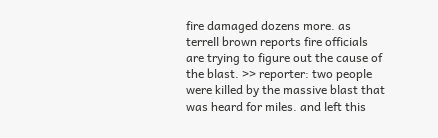fire damaged dozens more. as terrell brown reports fire officials are trying to figure out the cause of the blast. >> reporter: two people were killed by the massive blast that was heard for miles. and left this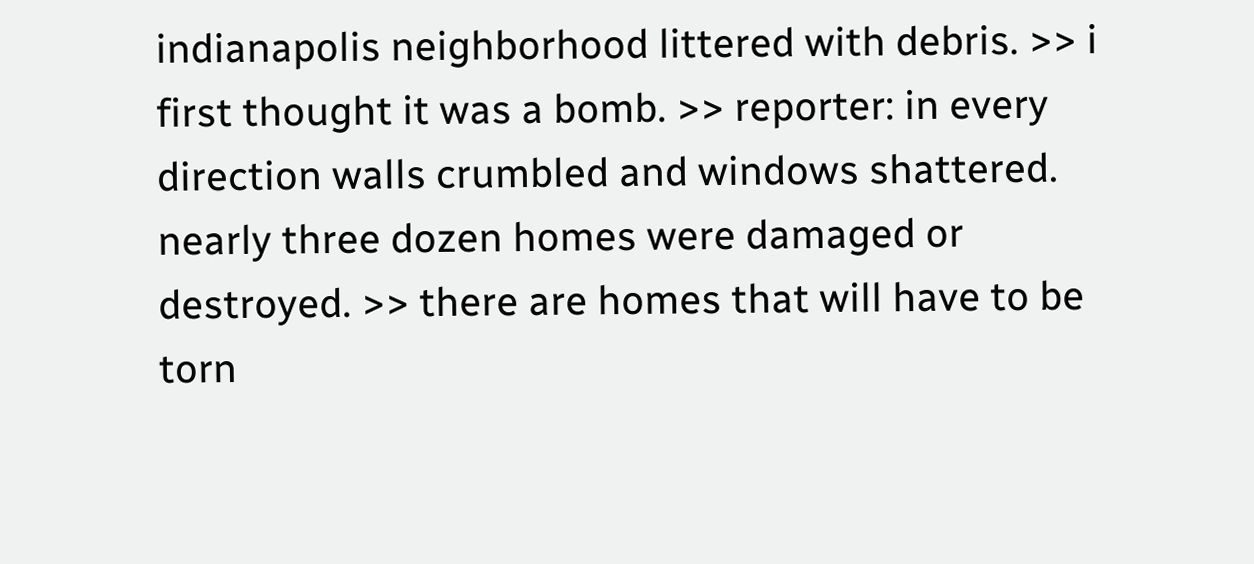indianapolis neighborhood littered with debris. >> i first thought it was a bomb. >> reporter: in every direction walls crumbled and windows shattered. nearly three dozen homes were damaged or destroyed. >> there are homes that will have to be torn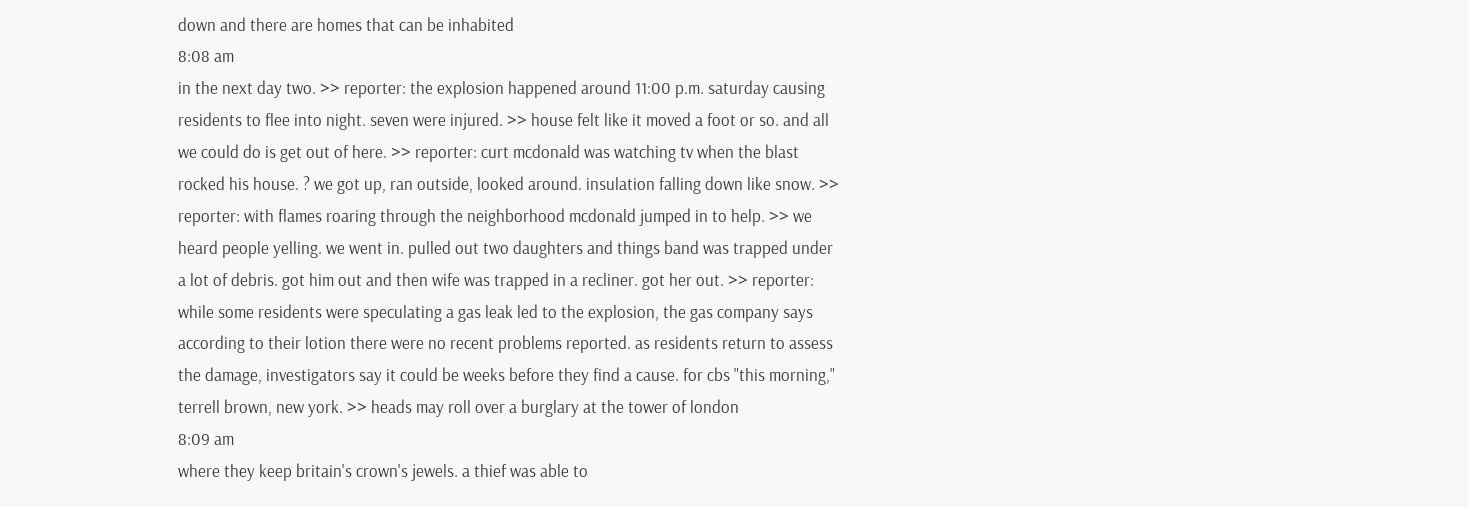down and there are homes that can be inhabited
8:08 am
in the next day two. >> reporter: the explosion happened around 11:00 p.m. saturday causing residents to flee into night. seven were injured. >> house felt like it moved a foot or so. and all we could do is get out of here. >> reporter: curt mcdonald was watching tv when the blast rocked his house. ? we got up, ran outside, looked around. insulation falling down like snow. >> reporter: with flames roaring through the neighborhood mcdonald jumped in to help. >> we heard people yelling. we went in. pulled out two daughters and things band was trapped under a lot of debris. got him out and then wife was trapped in a recliner. got her out. >> reporter: while some residents were speculating a gas leak led to the explosion, the gas company says according to their lotion there were no recent problems reported. as residents return to assess the damage, investigators say it could be weeks before they find a cause. for cbs "this morning," terrell brown, new york. >> heads may roll over a burglary at the tower of london
8:09 am
where they keep britain's crown's jewels. a thief was able to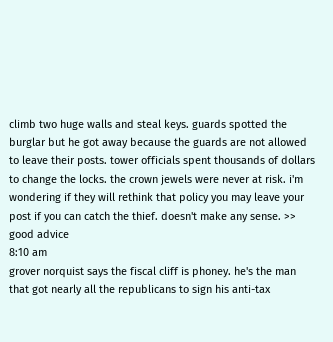climb two huge walls and steal keys. guards spotted the burglar but he got away because the guards are not allowed to leave their posts. tower officials spent thousands of dollars to change the locks. the crown jewels were never at risk. i'm wondering if they will rethink that policy you may leave your post if you can catch the thief. doesn't make any sense. >> good advice
8:10 am
grover norquist says the fiscal cliff is phoney. he's the man that got nearly all the republicans to sign his anti-tax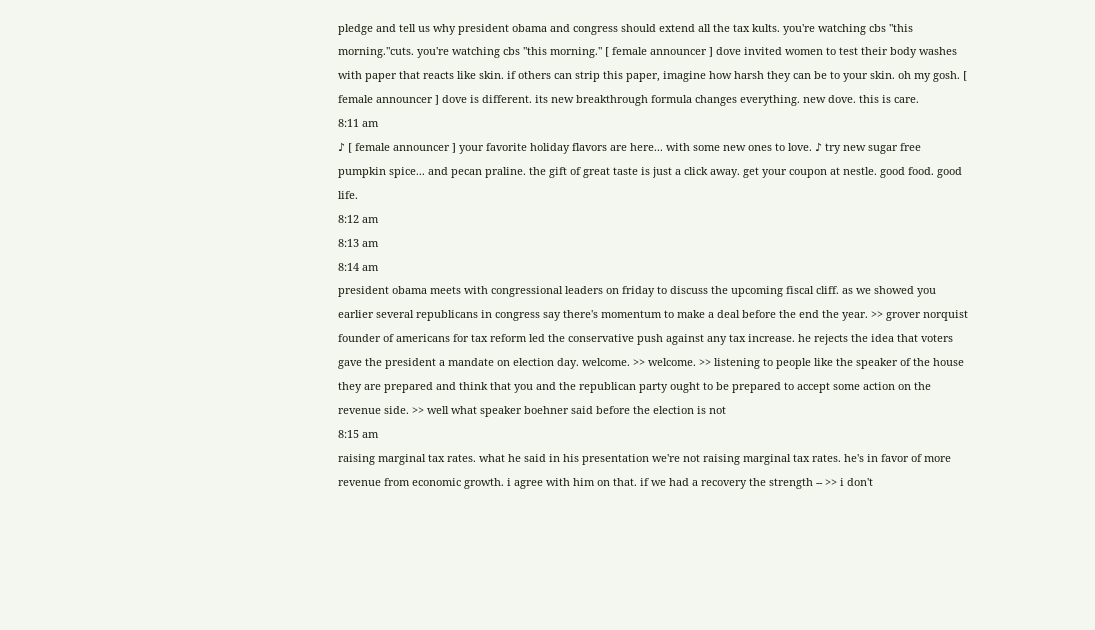pledge and tell us why president obama and congress should extend all the tax kults. you're watching cbs "this morning."cuts. you're watching cbs "this morning." [ female announcer ] dove invited women to test their body washes with paper that reacts like skin. if others can strip this paper, imagine how harsh they can be to your skin. oh my gosh. [ female announcer ] dove is different. its new breakthrough formula changes everything. new dove. this is care.
8:11 am
♪ [ female announcer ] your favorite holiday flavors are here... with some new ones to love. ♪ try new sugar free pumpkin spice... and pecan praline. the gift of great taste is just a click away. get your coupon at nestle. good food. good life.
8:12 am
8:13 am
8:14 am
president obama meets with congressional leaders on friday to discuss the upcoming fiscal cliff. as we showed you earlier several republicans in congress say there's momentum to make a deal before the end the year. >> grover norquist founder of americans for tax reform led the conservative push against any tax increase. he rejects the idea that voters gave the president a mandate on election day. welcome. >> welcome. >> listening to people like the speaker of the house they are prepared and think that you and the republican party ought to be prepared to accept some action on the revenue side. >> well what speaker boehner said before the election is not
8:15 am
raising marginal tax rates. what he said in his presentation we're not raising marginal tax rates. he's in favor of more revenue from economic growth. i agree with him on that. if we had a recovery the strength -- >> i don't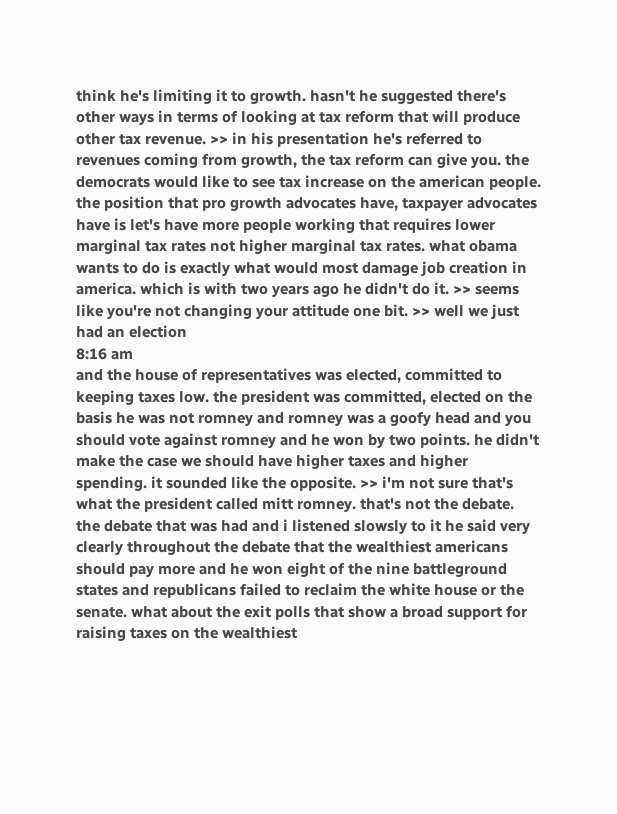think he's limiting it to growth. hasn't he suggested there's other ways in terms of looking at tax reform that will produce other tax revenue. >> in his presentation he's referred to revenues coming from growth, the tax reform can give you. the democrats would like to see tax increase on the american people. the position that pro growth advocates have, taxpayer advocates have is let's have more people working that requires lower marginal tax rates not higher marginal tax rates. what obama wants to do is exactly what would most damage job creation in america. which is with two years ago he didn't do it. >> seems like you're not changing your attitude one bit. >> well we just had an election
8:16 am
and the house of representatives was elected, committed to keeping taxes low. the president was committed, elected on the basis he was not romney and romney was a goofy head and you should vote against romney and he won by two points. he didn't make the case we should have higher taxes and higher spending. it sounded like the opposite. >> i'm not sure that's what the president called mitt romney. that's not the debate. the debate that was had and i listened slowsly to it he said very clearly throughout the debate that the wealthiest americans should pay more and he won eight of the nine battleground states and republicans failed to reclaim the white house or the senate. what about the exit polls that show a broad support for raising taxes on the wealthiest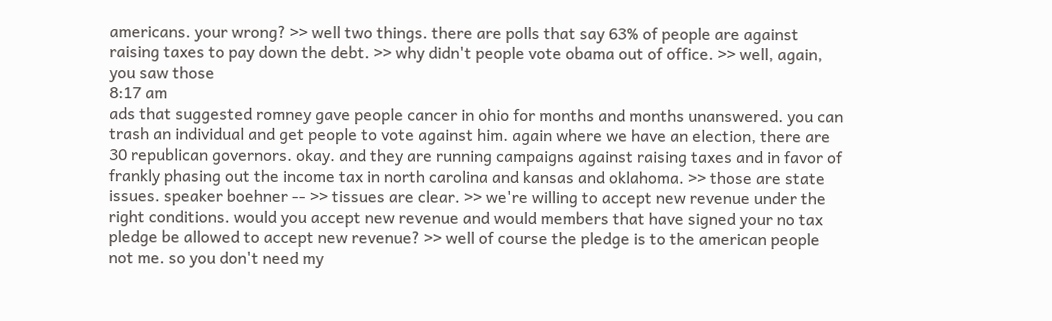americans. your wrong? >> well two things. there are polls that say 63% of people are against raising taxes to pay down the debt. >> why didn't people vote obama out of office. >> well, again, you saw those
8:17 am
ads that suggested romney gave people cancer in ohio for months and months unanswered. you can trash an individual and get people to vote against him. again where we have an election, there are 30 republican governors. okay. and they are running campaigns against raising taxes and in favor of frankly phasing out the income tax in north carolina and kansas and oklahoma. >> those are state issues. speaker boehner -- >> tissues are clear. >> we're willing to accept new revenue under the right conditions. would you accept new revenue and would members that have signed your no tax pledge be allowed to accept new revenue? >> well of course the pledge is to the american people not me. so you don't need my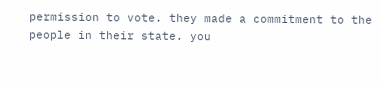permission to vote. they made a commitment to the people in their state. you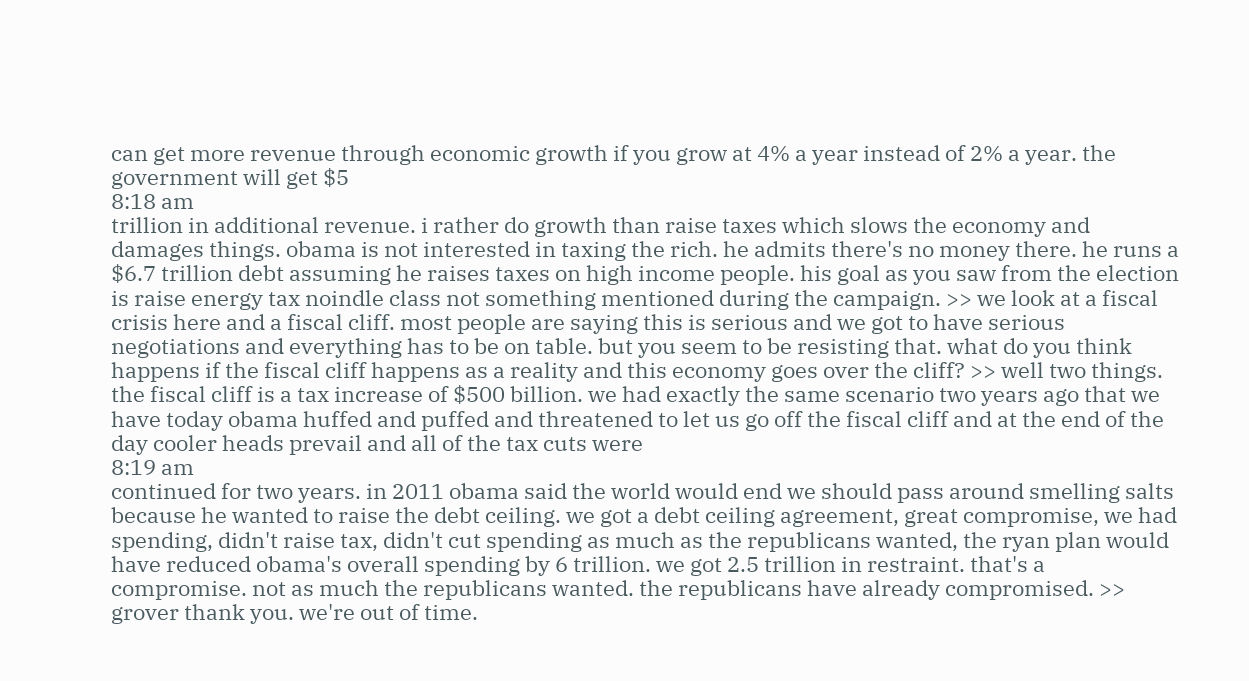can get more revenue through economic growth if you grow at 4% a year instead of 2% a year. the government will get $5
8:18 am
trillion in additional revenue. i rather do growth than raise taxes which slows the economy and damages things. obama is not interested in taxing the rich. he admits there's no money there. he runs a $6.7 trillion debt assuming he raises taxes on high income people. his goal as you saw from the election is raise energy tax noindle class not something mentioned during the campaign. >> we look at a fiscal crisis here and a fiscal cliff. most people are saying this is serious and we got to have serious negotiations and everything has to be on table. but you seem to be resisting that. what do you think happens if the fiscal cliff happens as a reality and this economy goes over the cliff? >> well two things. the fiscal cliff is a tax increase of $500 billion. we had exactly the same scenario two years ago that we have today obama huffed and puffed and threatened to let us go off the fiscal cliff and at the end of the day cooler heads prevail and all of the tax cuts were
8:19 am
continued for two years. in 2011 obama said the world would end we should pass around smelling salts because he wanted to raise the debt ceiling. we got a debt ceiling agreement, great compromise, we had spending, didn't raise tax, didn't cut spending as much as the republicans wanted, the ryan plan would have reduced obama's overall spending by 6 trillion. we got 2.5 trillion in restraint. that's a compromise. not as much the republicans wanted. the republicans have already compromised. >> grover thank you. we're out of time.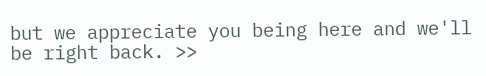but we appreciate you being here and we'll be right back. >>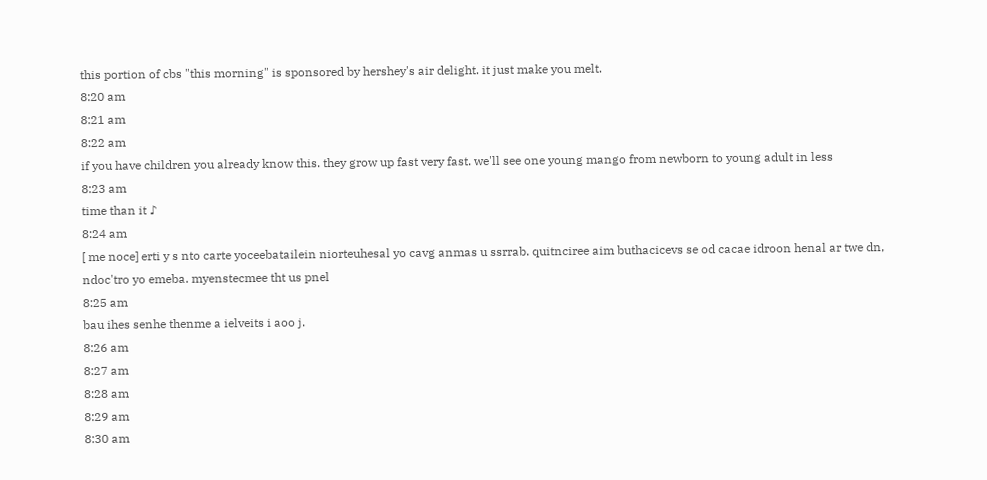this portion of cbs "this morning" is sponsored by hershey's air delight. it just make you melt.
8:20 am
8:21 am
8:22 am
if you have children you already know this. they grow up fast very fast. we'll see one young mango from newborn to young adult in less
8:23 am
time than it ♪
8:24 am
[ me noce] erti y s nto carte yoceebatailein niorteuhesal yo cavg anmas u ssrrab. quitnciree aim buthacicevs se od cacae idroon henal ar twe dn, ndoc'tro yo emeba. myenstecmee tht us pnel
8:25 am
bau ihes senhe thenme a ielveits i aoo j.
8:26 am
8:27 am
8:28 am
8:29 am
8:30 am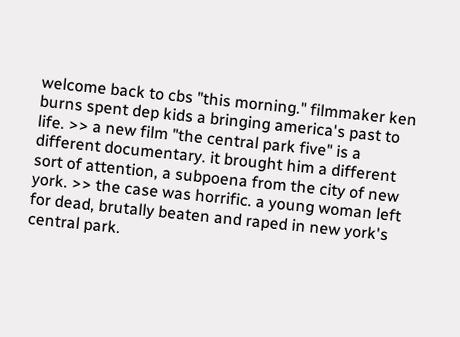welcome back to cbs "this morning." filmmaker ken burns spent dep kids a bringing america's past to life. >> a new film "the central park five" is a different documentary. it brought him a different sort of attention, a subpoena from the city of new york. >> the case was horrific. a young woman left for dead, brutally beaten and raped in new york's central park.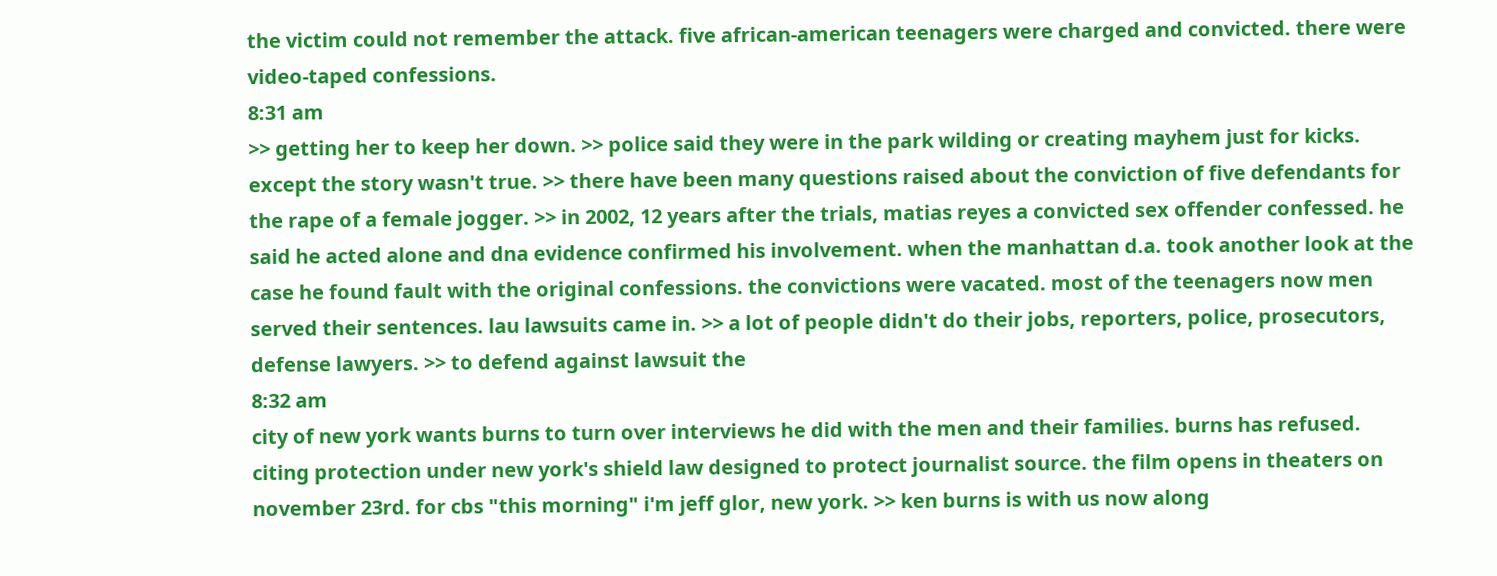the victim could not remember the attack. five african-american teenagers were charged and convicted. there were video-taped confessions.
8:31 am
>> getting her to keep her down. >> police said they were in the park wilding or creating mayhem just for kicks. except the story wasn't true. >> there have been many questions raised about the conviction of five defendants for the rape of a female jogger. >> in 2002, 12 years after the trials, matias reyes a convicted sex offender confessed. he said he acted alone and dna evidence confirmed his involvement. when the manhattan d.a. took another look at the case he found fault with the original confessions. the convictions were vacated. most of the teenagers now men served their sentences. lau lawsuits came in. >> a lot of people didn't do their jobs, reporters, police, prosecutors, defense lawyers. >> to defend against lawsuit the
8:32 am
city of new york wants burns to turn over interviews he did with the men and their families. burns has refused. citing protection under new york's shield law designed to protect journalist source. the film opens in theaters on november 23rd. for cbs "this morning" i'm jeff glor, new york. >> ken burns is with us now along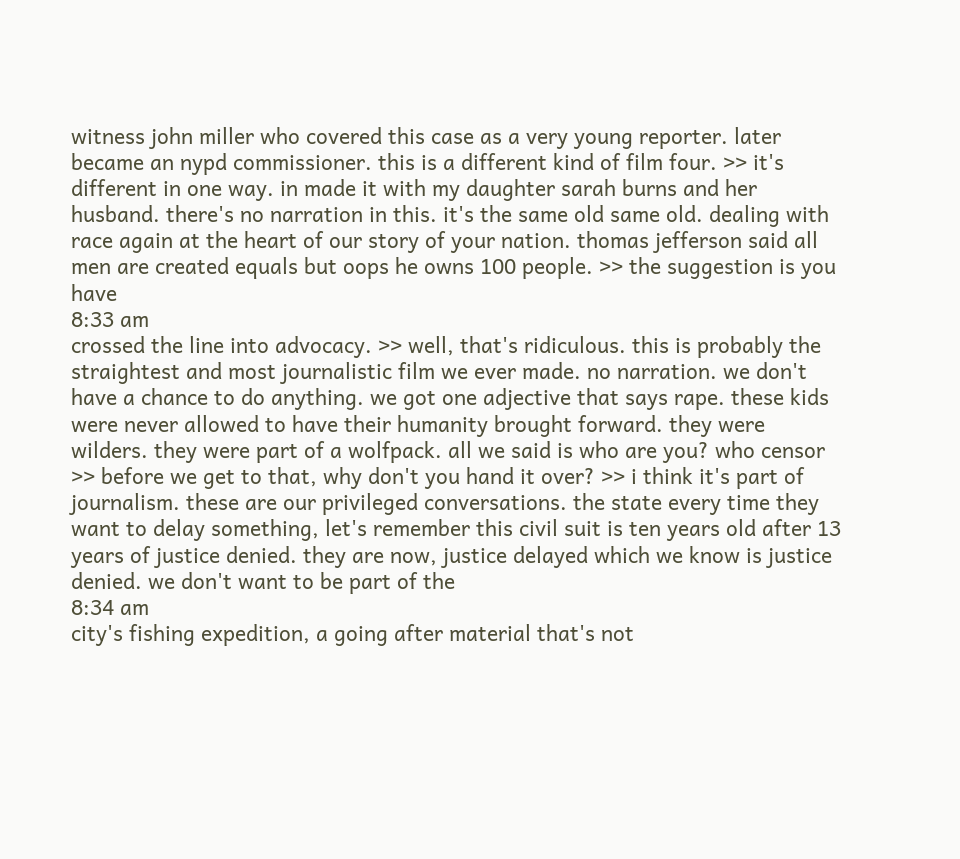witness john miller who covered this case as a very young reporter. later became an nypd commissioner. this is a different kind of film four. >> it's different in one way. in made it with my daughter sarah burns and her husband. there's no narration in this. it's the same old same old. dealing with race again at the heart of our story of your nation. thomas jefferson said all men are created equals but oops he owns 100 people. >> the suggestion is you have
8:33 am
crossed the line into advocacy. >> well, that's ridiculous. this is probably the straightest and most journalistic film we ever made. no narration. we don't have a chance to do anything. we got one adjective that says rape. these kids were never allowed to have their humanity brought forward. they were wilders. they were part of a wolfpack. all we said is who are you? who censor >> before we get to that, why don't you hand it over? >> i think it's part of journalism. these are our privileged conversations. the state every time they want to delay something, let's remember this civil suit is ten years old after 13 years of justice denied. they are now, justice delayed which we know is justice denied. we don't want to be part of the
8:34 am
city's fishing expedition, a going after material that's not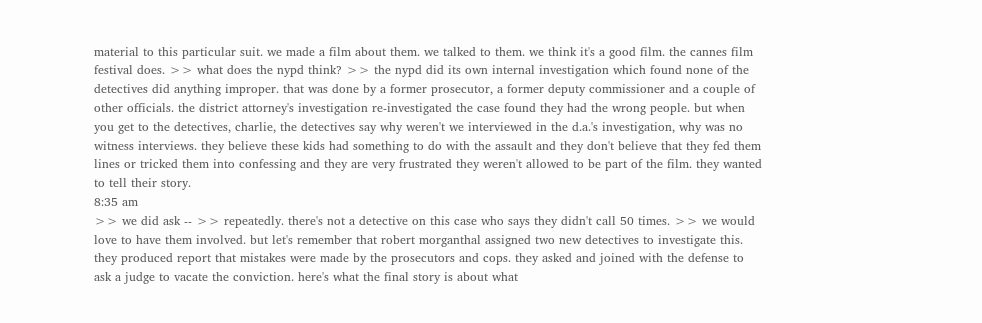material to this particular suit. we made a film about them. we talked to them. we think it's a good film. the cannes film festival does. >> what does the nypd think? >> the nypd did its own internal investigation which found none of the detectives did anything improper. that was done by a former prosecutor, a former deputy commissioner and a couple of other officials. the district attorney's investigation re-investigated the case found they had the wrong people. but when you get to the detectives, charlie, the detectives say why weren't we interviewed in the d.a.'s investigation, why was no witness interviews. they believe these kids had something to do with the assault and they don't believe that they fed them lines or tricked them into confessing and they are very frustrated they weren't allowed to be part of the film. they wanted to tell their story.
8:35 am
>> we did ask -- >> repeatedly. there's not a detective on this case who says they didn't call 50 times. >> we would love to have them involved. but let's remember that robert morganthal assigned two new detectives to investigate this. they produced report that mistakes were made by the prosecutors and cops. they asked and joined with the defense to ask a judge to vacate the conviction. here's what the final story is about what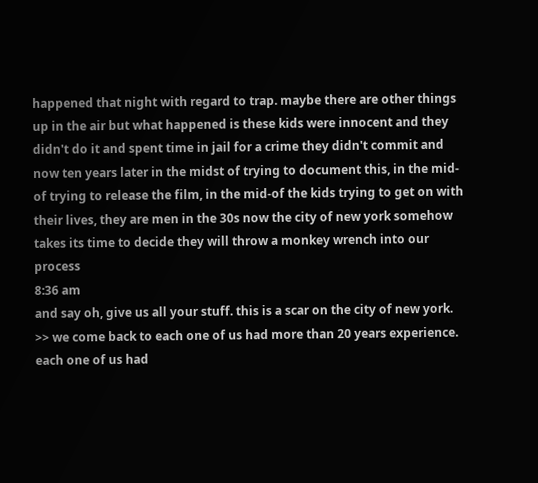happened that night with regard to trap. maybe there are other things up in the air but what happened is these kids were innocent and they didn't do it and spent time in jail for a crime they didn't commit and now ten years later in the midst of trying to document this, in the mid-of trying to release the film, in the mid-of the kids trying to get on with their lives, they are men in the 30s now the city of new york somehow takes its time to decide they will throw a monkey wrench into our process
8:36 am
and say oh, give us all your stuff. this is a scar on the city of new york. >> we come back to each one of us had more than 20 years experience. each one of us had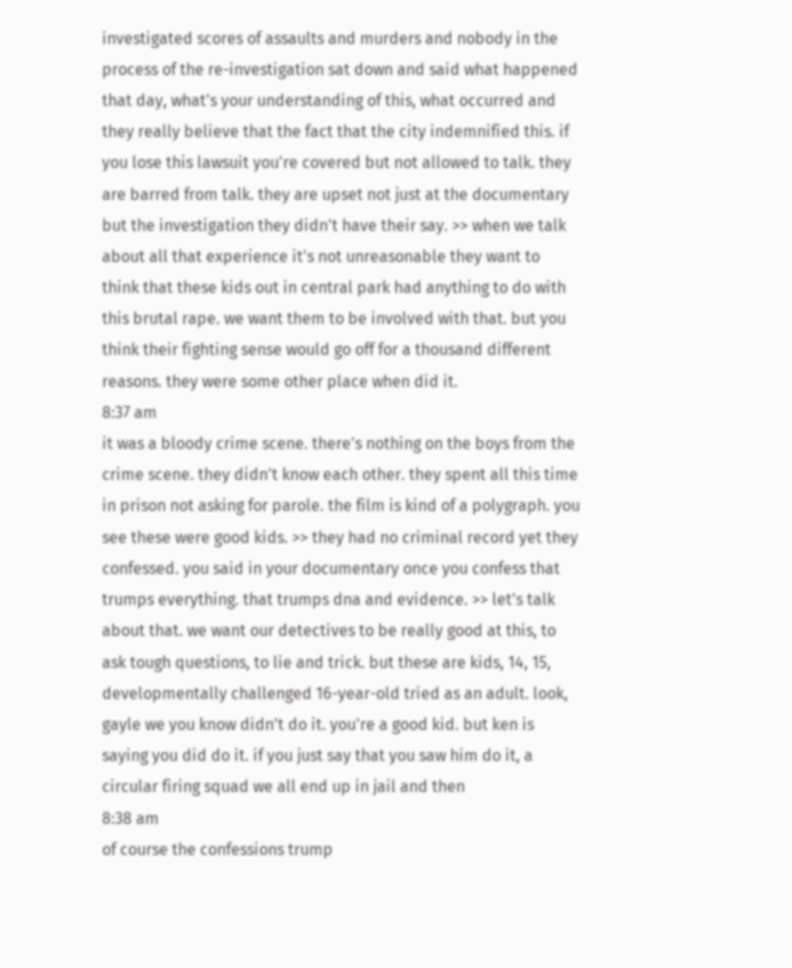investigated scores of assaults and murders and nobody in the process of the re-investigation sat down and said what happened that day, what's your understanding of this, what occurred and they really believe that the fact that the city indemnified this. if you lose this lawsuit you're covered but not allowed to talk. they are barred from talk. they are upset not just at the documentary but the investigation they didn't have their say. >> when we talk about all that experience it's not unreasonable they want to think that these kids out in central park had anything to do with this brutal rape. we want them to be involved with that. but you think their fighting sense would go off for a thousand different reasons. they were some other place when did it.
8:37 am
it was a bloody crime scene. there's nothing on the boys from the crime scene. they didn't know each other. they spent all this time in prison not asking for parole. the film is kind of a polygraph. you see these were good kids. >> they had no criminal record yet they confessed. you said in your documentary once you confess that trumps everything. that trumps dna and evidence. >> let's talk about that. we want our detectives to be really good at this, to ask tough questions, to lie and trick. but these are kids, 14, 15, developmentally challenged 16-year-old tried as an adult. look, gayle we you know didn't do it. you're a good kid. but ken is saying you did do it. if you just say that you saw him do it, a circular firing squad we all end up in jail and then
8:38 am
of course the confessions trump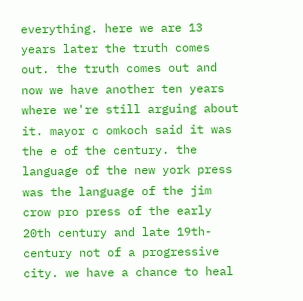everything. here we are 13 years later the truth comes out. the truth comes out and now we have another ten years where we're still arguing about it. mayor c omkoch said it was the e of the century. the language of the new york press was the language of the jim crow pro press of the early 20th century and late 19th-century not of a progressive city. we have a chance to heal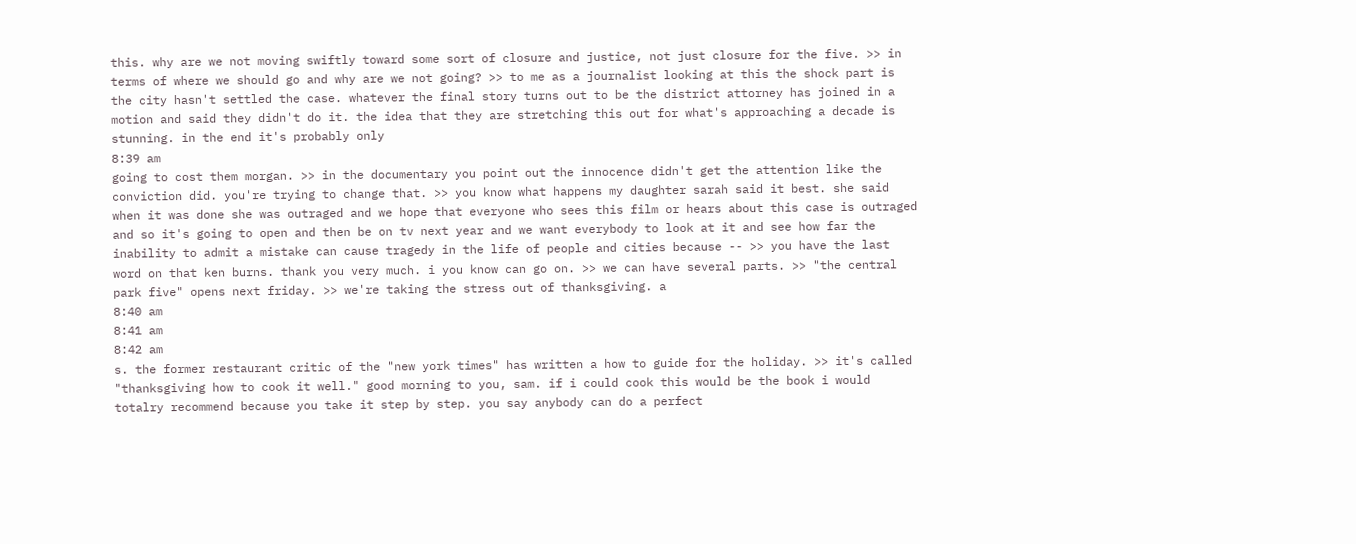this. why are we not moving swiftly toward some sort of closure and justice, not just closure for the five. >> in terms of where we should go and why are we not going? >> to me as a journalist looking at this the shock part is the city hasn't settled the case. whatever the final story turns out to be the district attorney has joined in a motion and said they didn't do it. the idea that they are stretching this out for what's approaching a decade is stunning. in the end it's probably only
8:39 am
going to cost them morgan. >> in the documentary you point out the innocence didn't get the attention like the conviction did. you're trying to change that. >> you know what happens my daughter sarah said it best. she said when it was done she was outraged and we hope that everyone who sees this film or hears about this case is outraged and so it's going to open and then be on tv next year and we want everybody to look at it and see how far the inability to admit a mistake can cause tragedy in the life of people and cities because -- >> you have the last word on that ken burns. thank you very much. i you know can go on. >> we can have several parts. >> "the central park five" opens next friday. >> we're taking the stress out of thanksgiving. a
8:40 am
8:41 am
8:42 am
s. the former restaurant critic of the "new york times" has written a how to guide for the holiday. >> it's called "thanksgiving how to cook it well." good morning to you, sam. if i could cook this would be the book i would totalry recommend because you take it step by step. you say anybody can do a perfect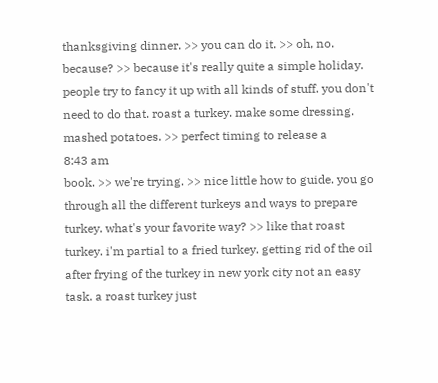thanksgiving dinner. >> you can do it. >> oh, no. because? >> because it's really quite a simple holiday. people try to fancy it up with all kinds of stuff. you don't need to do that. roast a turkey. make some dressing. mashed potatoes. >> perfect timing to release a
8:43 am
book. >> we're trying. >> nice little how to guide. you go through all the different turkeys and ways to prepare turkey. what's your favorite way? >> like that roast turkey. i'm partial to a fried turkey. getting rid of the oil after frying of the turkey in new york city not an easy task. a roast turkey just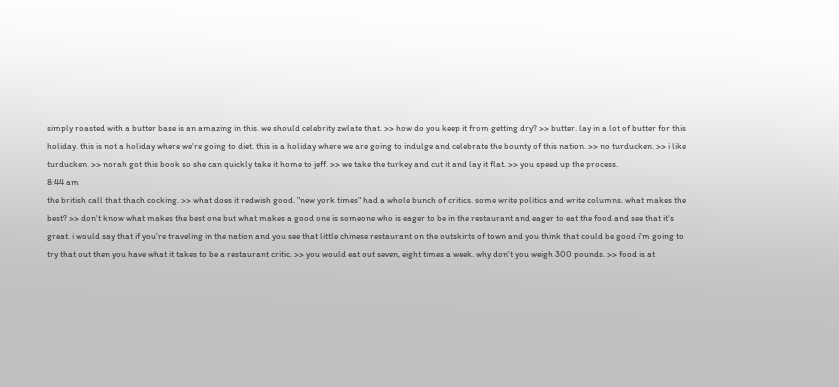simply roasted with a butter base is an amazing in this. we should celebrity zwlate that. >> how do you keep it from getting dry? >> butter. lay in a lot of butter for this holiday. this is not a holiday where we're going to diet. this is a holiday where we are going to indulge and celebrate the bounty of this nation. >> no turducken. >> i like turducken. >> norah got this book so she can quickly take it home to jeff. >> we take the turkey and cut it and lay it flat. >> you speed up the process.
8:44 am
the british call that thach cocking. >> what does it redwish good. "new york times" had a whole bunch of critics. some write politics and write columns. what makes the best? >> don't know what makes the best one but what makes a good one is someone who is eager to be in the restaurant and eager to eat the food and see that it's great. i would say that if you're traveling in the nation and you see that little chinese restaurant on the outskirts of town and you think that could be good i'm going to try that out then you have what it takes to be a restaurant critic. >> you would eat out seven, eight times a week. why don't you weigh 300 pounds. >> food is at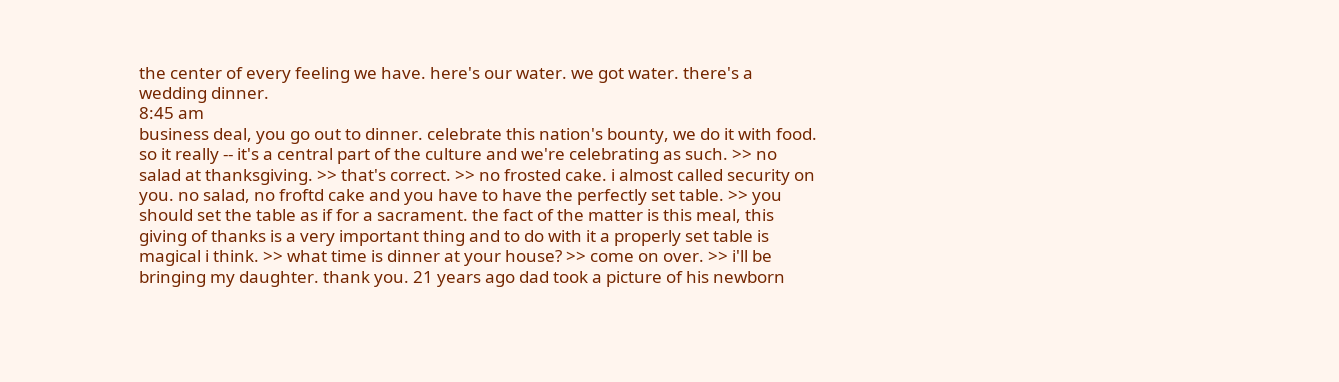the center of every feeling we have. here's our water. we got water. there's a wedding dinner.
8:45 am
business deal, you go out to dinner. celebrate this nation's bounty, we do it with food. so it really -- it's a central part of the culture and we're celebrating as such. >> no salad at thanksgiving. >> that's correct. >> no frosted cake. i almost called security on you. no salad, no froftd cake and you have to have the perfectly set table. >> you should set the table as if for a sacrament. the fact of the matter is this meal, this giving of thanks is a very important thing and to do with it a properly set table is magical i think. >> what time is dinner at your house? >> come on over. >> i'll be bringing my daughter. thank you. 21 years ago dad took a picture of his newborn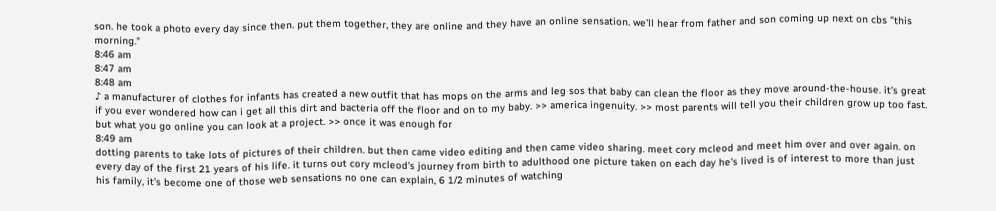son. he took a photo every day since then. put them together, they are online and they have an online sensation. we'll hear from father and son coming up next on cbs "this morning."
8:46 am
8:47 am
8:48 am
♪ a manufacturer of clothes for infants has created a new outfit that has mops on the arms and leg sos that baby can clean the floor as they move around-the-house. it's great if you ever wondered how can i get all this dirt and bacteria off the floor and on to my baby. >> america ingenuity. >> most parents will tell you their children grow up too fast. but what you go online you can look at a project. >> once it was enough for
8:49 am
dotting parents to take lots of pictures of their children. but then came video editing and then came video sharing. meet cory mcleod and meet him over and over again. on every day of the first 21 years of his life. it turns out cory mcleod's journey from birth to adulthood one picture taken on each day he's lived is of interest to more than just his family, it's become one of those web sensations no one can explain, 6 1/2 minutes of watching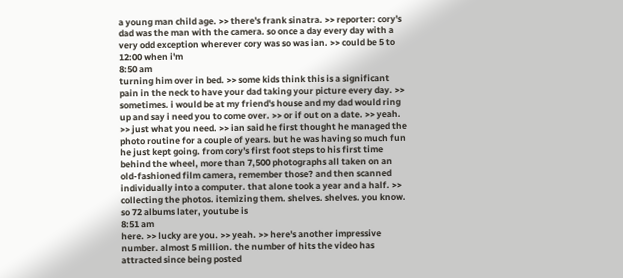a young man child age. >> there's frank sinatra. >> reporter: cory's dad was the man with the camera. so once a day every day with a very odd exception wherever cory was so was ian. >> could be 5 to 12:00 when i'm
8:50 am
turning him over in bed. >> some kids think this is a significant pain in the neck to have your dad taking your picture every day. >> sometimes. i would be at my friend's house and my dad would ring up and say i need you to come over. >> or if out on a date. >> yeah. >> just what you need. >> ian said he first thought he managed the photo routine for a couple of years. but he was having so much fun he just kept going. from cory's first foot steps to his first time behind the wheel, more than 7,500 photographs all taken on an old-fashioned film camera, remember those? and then scanned individually into a computer. that alone took a year and a half. >> collecting the photos. itemizing them. shelves. shelves. you know. so 72 albums later, youtube is
8:51 am
here. >> lucky are you. >> yeah. >> here's another impressive number. almost 5 million. the number of hits the video has attracted since being posted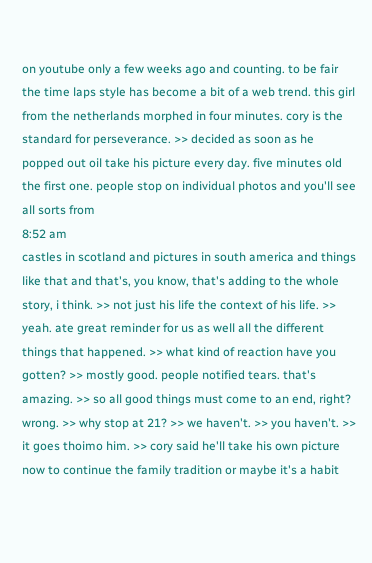on youtube only a few weeks ago and counting. to be fair the time laps style has become a bit of a web trend. this girl from the netherlands morphed in four minutes. cory is the standard for perseverance. >> decided as soon as he popped out oil take his picture every day. five minutes old the first one. people stop on individual photos and you'll see all sorts from
8:52 am
castles in scotland and pictures in south america and things like that and that's, you know, that's adding to the whole story, i think. >> not just his life the context of his life. >> yeah. ate great reminder for us as well all the different things that happened. >> what kind of reaction have you gotten? >> mostly good. people notified tears. that's amazing. >> so all good things must come to an end, right? wrong. >> why stop at 21? >> we haven't. >> you haven't. >> it goes thoimo him. >> cory said he'll take his own picture now to continue the family tradition or maybe it's a habit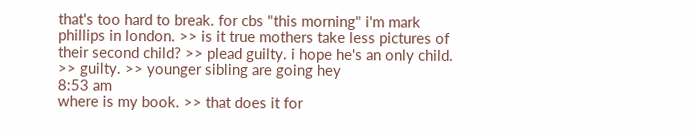that's too hard to break. for cbs "this morning" i'm mark phillips in london. >> is it true mothers take less pictures of their second child? >> plead guilty. i hope he's an only child. >> guilty. >> younger sibling are going hey
8:53 am
where is my book. >> that does it for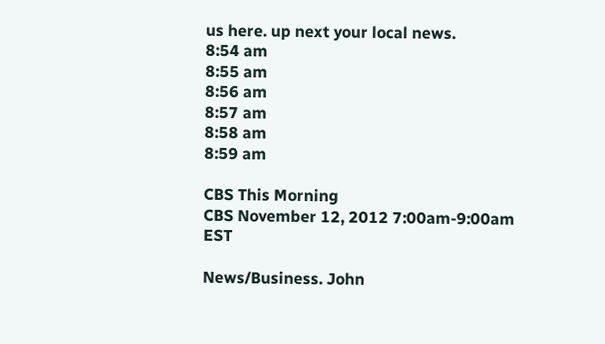us here. up next your local news.
8:54 am
8:55 am
8:56 am
8:57 am
8:58 am
8:59 am

CBS This Morning
CBS November 12, 2012 7:00am-9:00am EST

News/Business. John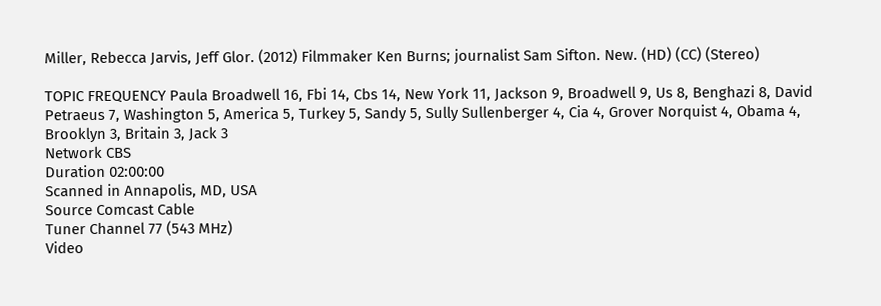Miller, Rebecca Jarvis, Jeff Glor. (2012) Filmmaker Ken Burns; journalist Sam Sifton. New. (HD) (CC) (Stereo)

TOPIC FREQUENCY Paula Broadwell 16, Fbi 14, Cbs 14, New York 11, Jackson 9, Broadwell 9, Us 8, Benghazi 8, David Petraeus 7, Washington 5, America 5, Turkey 5, Sandy 5, Sully Sullenberger 4, Cia 4, Grover Norquist 4, Obama 4, Brooklyn 3, Britain 3, Jack 3
Network CBS
Duration 02:00:00
Scanned in Annapolis, MD, USA
Source Comcast Cable
Tuner Channel 77 (543 MHz)
Video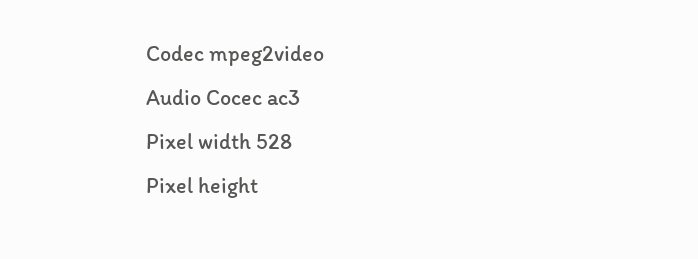Codec mpeg2video
Audio Cocec ac3
Pixel width 528
Pixel height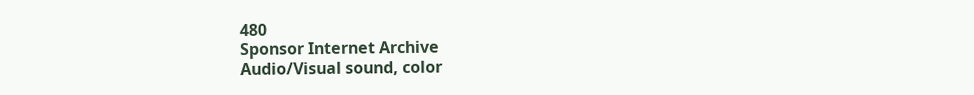480
Sponsor Internet Archive
Audio/Visual sound, color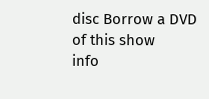disc Borrow a DVD of this show
info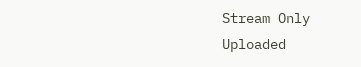Stream Only
Uploaded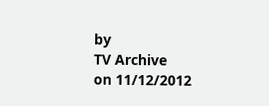by
TV Archive
on 11/12/2012